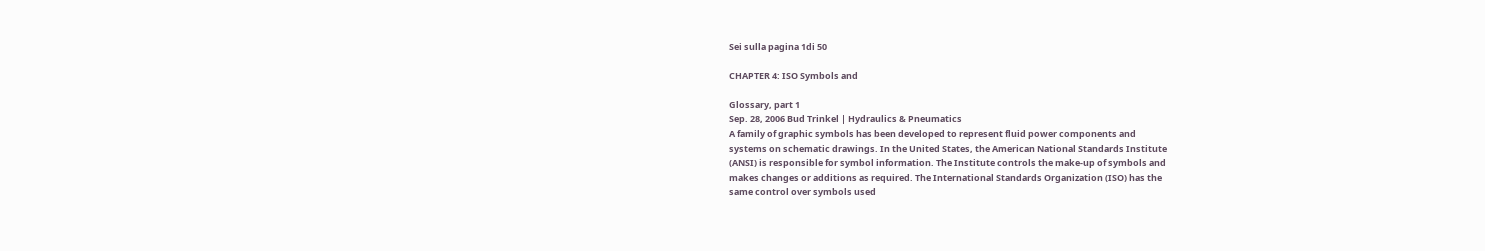Sei sulla pagina 1di 50

CHAPTER 4: ISO Symbols and

Glossary, part 1
Sep. 28, 2006 Bud Trinkel | Hydraulics & Pneumatics
A family of graphic symbols has been developed to represent fluid power components and
systems on schematic drawings. In the United States, the American National Standards Institute
(ANSI) is responsible for symbol information. The Institute controls the make-up of symbols and
makes changes or additions as required. The International Standards Organization (ISO) has the
same control over symbols used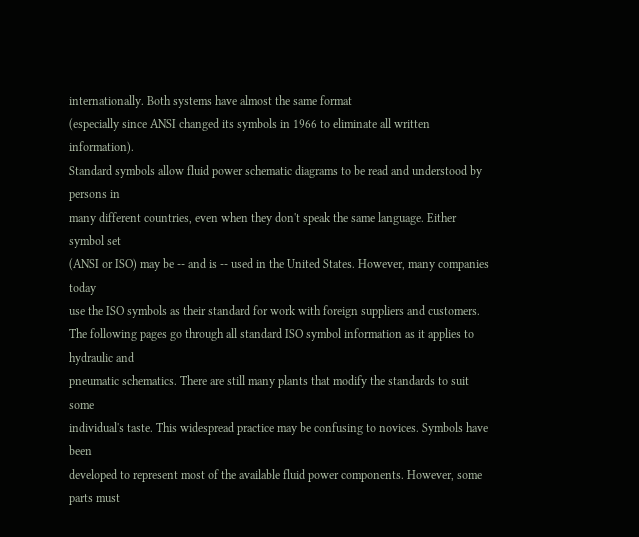internationally. Both systems have almost the same format
(especially since ANSI changed its symbols in 1966 to eliminate all written information).
Standard symbols allow fluid power schematic diagrams to be read and understood by persons in
many different countries, even when they don't speak the same language. Either symbol set
(ANSI or ISO) may be -- and is -- used in the United States. However, many companies today
use the ISO symbols as their standard for work with foreign suppliers and customers.
The following pages go through all standard ISO symbol information as it applies to hydraulic and
pneumatic schematics. There are still many plants that modify the standards to suit some
individual's taste. This widespread practice may be confusing to novices. Symbols have been
developed to represent most of the available fluid power components. However, some parts must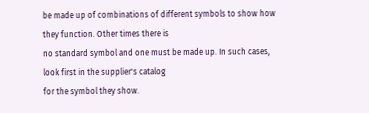be made up of combinations of different symbols to show how they function. Other times there is
no standard symbol and one must be made up. In such cases, look first in the supplier's catalog
for the symbol they show.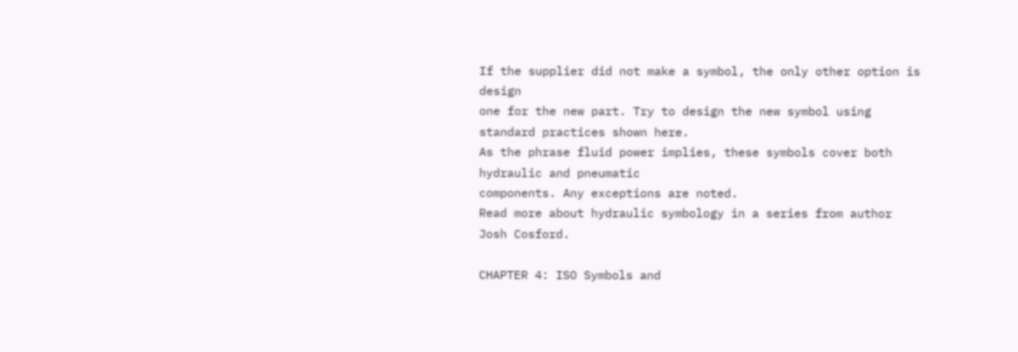If the supplier did not make a symbol, the only other option is design
one for the new part. Try to design the new symbol using standard practices shown here.
As the phrase fluid power implies, these symbols cover both hydraulic and pneumatic
components. Any exceptions are noted.
Read more about hydraulic symbology in a series from author Josh Cosford.

CHAPTER 4: ISO Symbols and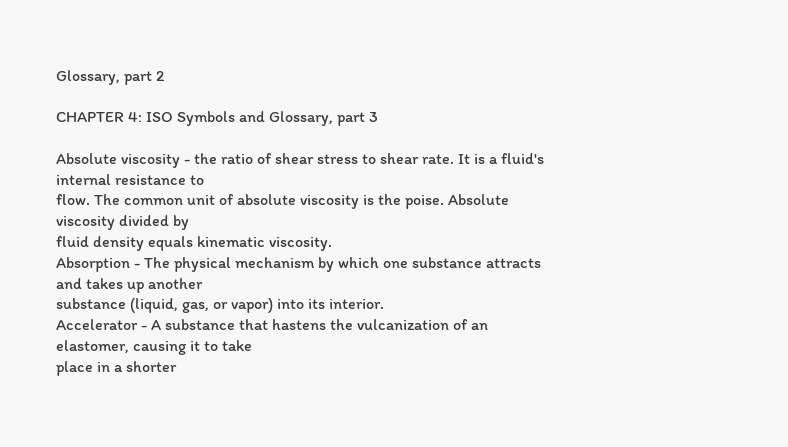Glossary, part 2

CHAPTER 4: ISO Symbols and Glossary, part 3

Absolute viscosity - the ratio of shear stress to shear rate. It is a fluid's internal resistance to
flow. The common unit of absolute viscosity is the poise. Absolute viscosity divided by
fluid density equals kinematic viscosity.
Absorption - The physical mechanism by which one substance attracts and takes up another
substance (liquid, gas, or vapor) into its interior.
Accelerator - A substance that hastens the vulcanization of an elastomer, causing it to take
place in a shorter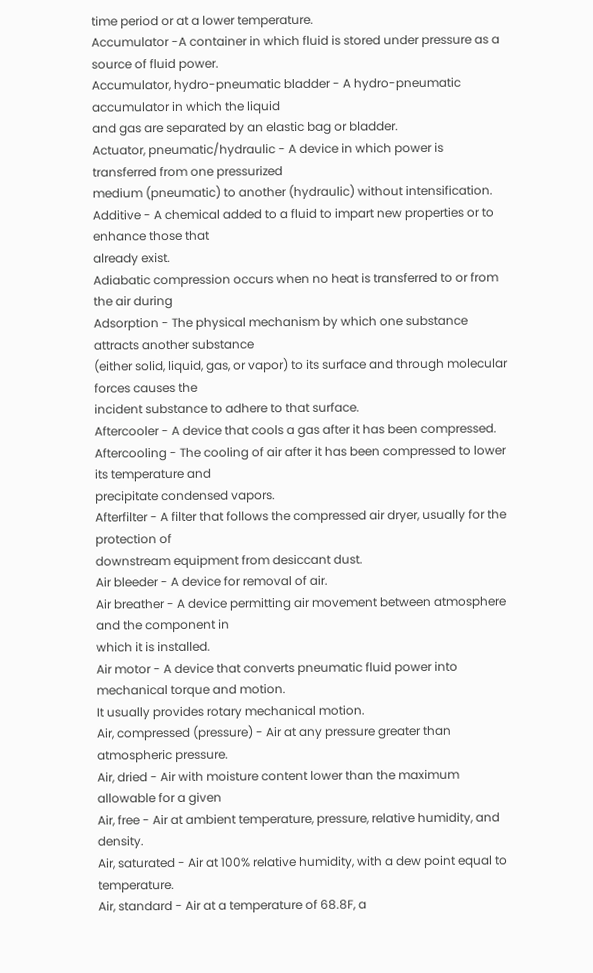time period or at a lower temperature.
Accumulator -A container in which fluid is stored under pressure as a source of fluid power.
Accumulator, hydro-pneumatic bladder - A hydro-pneumatic accumulator in which the liquid
and gas are separated by an elastic bag or bladder.
Actuator, pneumatic/hydraulic - A device in which power is transferred from one pressurized
medium (pneumatic) to another (hydraulic) without intensification.
Additive - A chemical added to a fluid to impart new properties or to enhance those that
already exist.
Adiabatic compression occurs when no heat is transferred to or from the air during
Adsorption - The physical mechanism by which one substance attracts another substance
(either solid, liquid, gas, or vapor) to its surface and through molecular forces causes the
incident substance to adhere to that surface.
Aftercooler - A device that cools a gas after it has been compressed.
Aftercooling - The cooling of air after it has been compressed to lower its temperature and
precipitate condensed vapors.
Afterfilter - A filter that follows the compressed air dryer, usually for the protection of
downstream equipment from desiccant dust.
Air bleeder - A device for removal of air.
Air breather - A device permitting air movement between atmosphere and the component in
which it is installed.
Air motor - A device that converts pneumatic fluid power into mechanical torque and motion.
It usually provides rotary mechanical motion.
Air, compressed (pressure) - Air at any pressure greater than atmospheric pressure.
Air, dried - Air with moisture content lower than the maximum allowable for a given
Air, free - Air at ambient temperature, pressure, relative humidity, and density.
Air, saturated - Air at 100% relative humidity, with a dew point equal to temperature.
Air, standard - Air at a temperature of 68.8F, a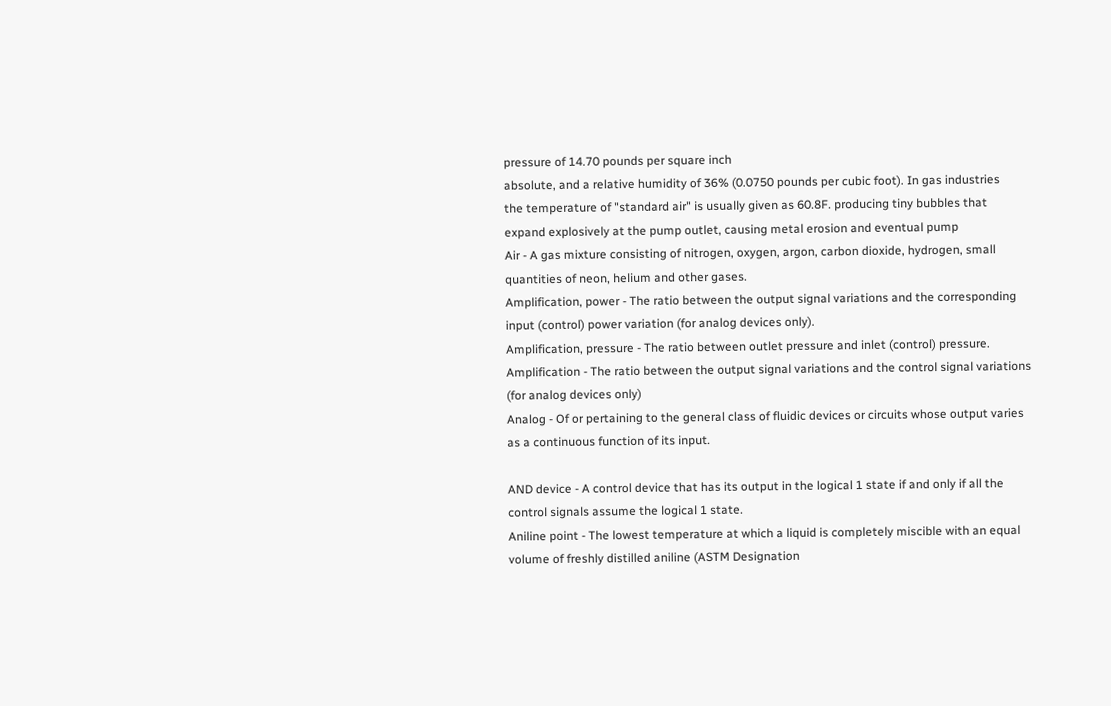pressure of 14.70 pounds per square inch
absolute, and a relative humidity of 36% (0.0750 pounds per cubic foot). In gas industries
the temperature of "standard air" is usually given as 60.8F. producing tiny bubbles that
expand explosively at the pump outlet, causing metal erosion and eventual pump
Air - A gas mixture consisting of nitrogen, oxygen, argon, carbon dioxide, hydrogen, small
quantities of neon, helium and other gases.
Amplification, power - The ratio between the output signal variations and the corresponding
input (control) power variation (for analog devices only).
Amplification, pressure - The ratio between outlet pressure and inlet (control) pressure.
Amplification - The ratio between the output signal variations and the control signal variations
(for analog devices only)
Analog - Of or pertaining to the general class of fluidic devices or circuits whose output varies
as a continuous function of its input.

AND device - A control device that has its output in the logical 1 state if and only if all the
control signals assume the logical 1 state.
Aniline point - The lowest temperature at which a liquid is completely miscible with an equal
volume of freshly distilled aniline (ASTM Designation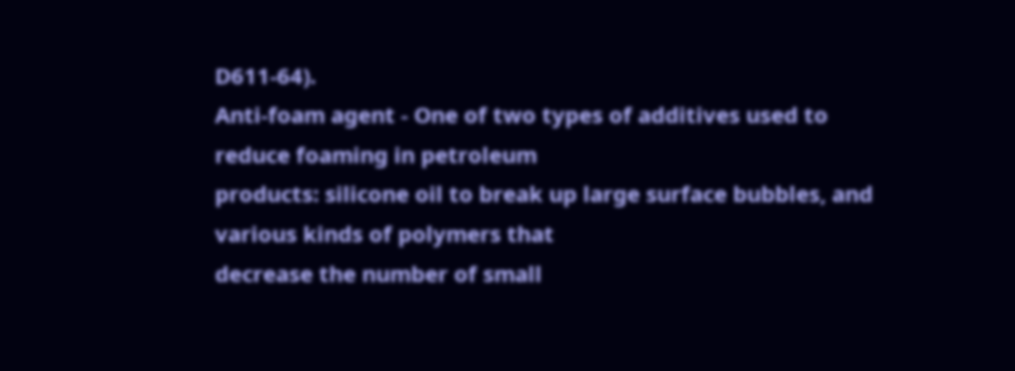D611-64).
Anti-foam agent - One of two types of additives used to reduce foaming in petroleum
products: silicone oil to break up large surface bubbles, and various kinds of polymers that
decrease the number of small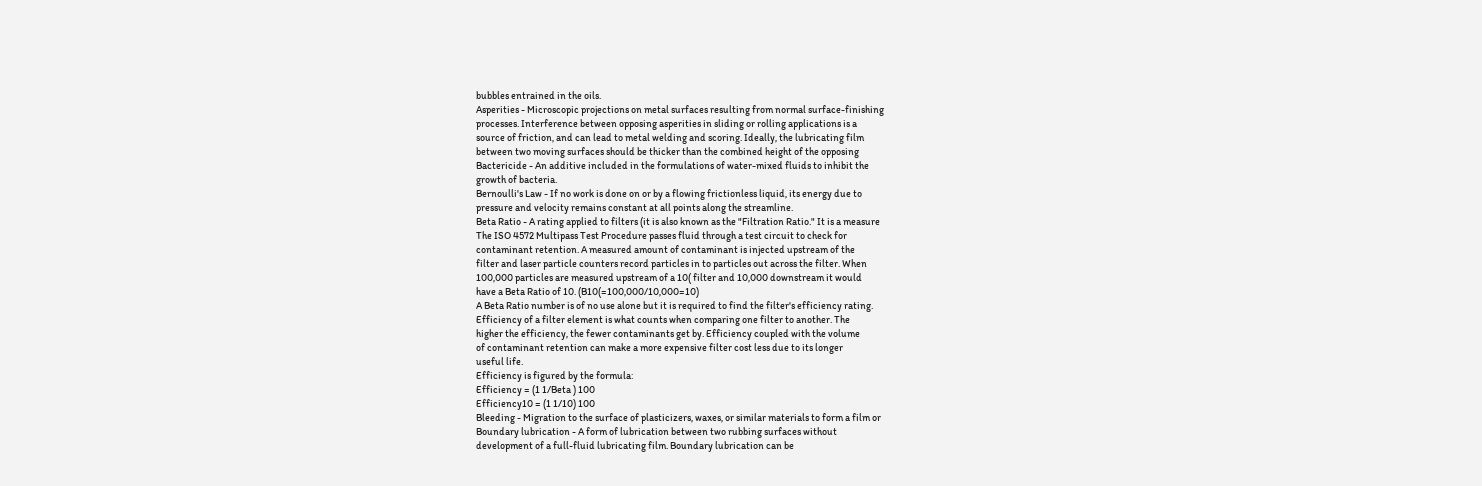bubbles entrained in the oils.
Asperities - Microscopic projections on metal surfaces resulting from normal surface-finishing
processes. Interference between opposing asperities in sliding or rolling applications is a
source of friction, and can lead to metal welding and scoring. Ideally, the lubricating film
between two moving surfaces should be thicker than the combined height of the opposing
Bactericide - An additive included in the formulations of water-mixed fluids to inhibit the
growth of bacteria.
Bernoulli's Law - If no work is done on or by a flowing frictionless liquid, its energy due to
pressure and velocity remains constant at all points along the streamline.
Beta Ratio - A rating applied to filters (it is also known as the "Filtration Ratio." It is a measure
The ISO 4572 Multipass Test Procedure passes fluid through a test circuit to check for
contaminant retention. A measured amount of contaminant is injected upstream of the
filter and laser particle counters record particles in to particles out across the filter. When
100,000 particles are measured upstream of a 10( filter and 10,000 downstream it would
have a Beta Ratio of 10. (B10(=100,000/10,000=10)
A Beta Ratio number is of no use alone but it is required to find the filter's efficiency rating.
Efficiency of a filter element is what counts when comparing one filter to another. The
higher the efficiency, the fewer contaminants get by. Efficiency coupled with the volume
of contaminant retention can make a more expensive filter cost less due to its longer
useful life.
Efficiency is figured by the formula:
Efficiency = (1 1/Beta ) 100
Efficiency10 = (1 1/10) 100
Bleeding - Migration to the surface of plasticizers, waxes, or similar materials to form a film or
Boundary lubrication - A form of lubrication between two rubbing surfaces without
development of a full-fluid lubricating film. Boundary lubrication can be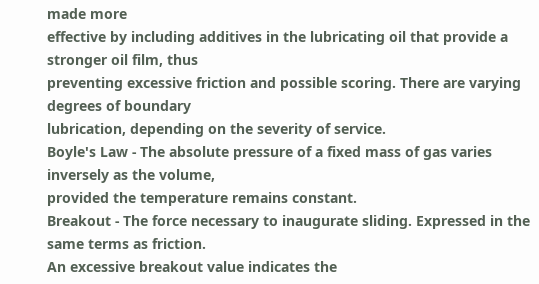made more
effective by including additives in the lubricating oil that provide a stronger oil film, thus
preventing excessive friction and possible scoring. There are varying degrees of boundary
lubrication, depending on the severity of service.
Boyle's Law - The absolute pressure of a fixed mass of gas varies inversely as the volume,
provided the temperature remains constant.
Breakout - The force necessary to inaugurate sliding. Expressed in the same terms as friction.
An excessive breakout value indicates the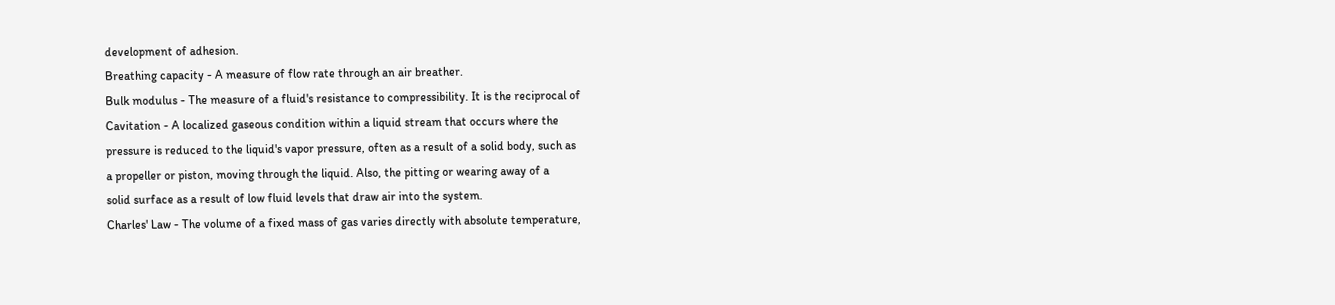development of adhesion.
Breathing capacity - A measure of flow rate through an air breather.
Bulk modulus - The measure of a fluid's resistance to compressibility. It is the reciprocal of
Cavitation - A localized gaseous condition within a liquid stream that occurs where the
pressure is reduced to the liquid's vapor pressure, often as a result of a solid body, such as
a propeller or piston, moving through the liquid. Also, the pitting or wearing away of a
solid surface as a result of low fluid levels that draw air into the system.
Charles' Law - The volume of a fixed mass of gas varies directly with absolute temperature,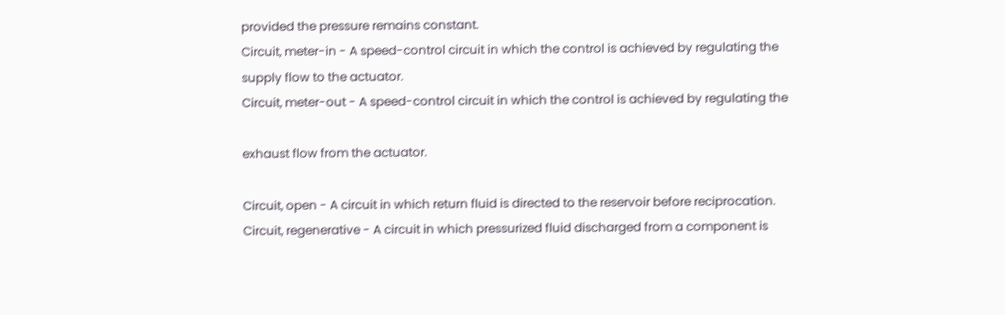provided the pressure remains constant.
Circuit, meter-in - A speed-control circuit in which the control is achieved by regulating the
supply flow to the actuator.
Circuit, meter-out - A speed-control circuit in which the control is achieved by regulating the

exhaust flow from the actuator.

Circuit, open - A circuit in which return fluid is directed to the reservoir before reciprocation.
Circuit, regenerative - A circuit in which pressurized fluid discharged from a component is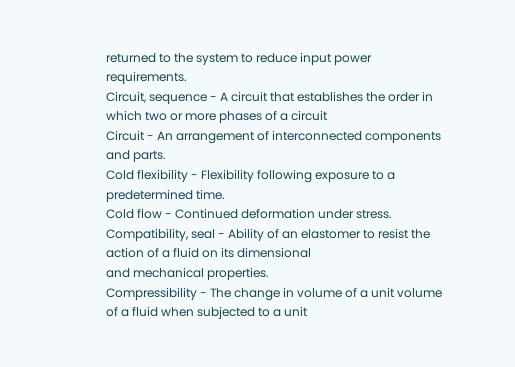returned to the system to reduce input power requirements.
Circuit, sequence - A circuit that establishes the order in which two or more phases of a circuit
Circuit - An arrangement of interconnected components and parts.
Cold flexibility - Flexibility following exposure to a predetermined time.
Cold flow - Continued deformation under stress.
Compatibility, seal - Ability of an elastomer to resist the action of a fluid on its dimensional
and mechanical properties.
Compressibility - The change in volume of a unit volume of a fluid when subjected to a unit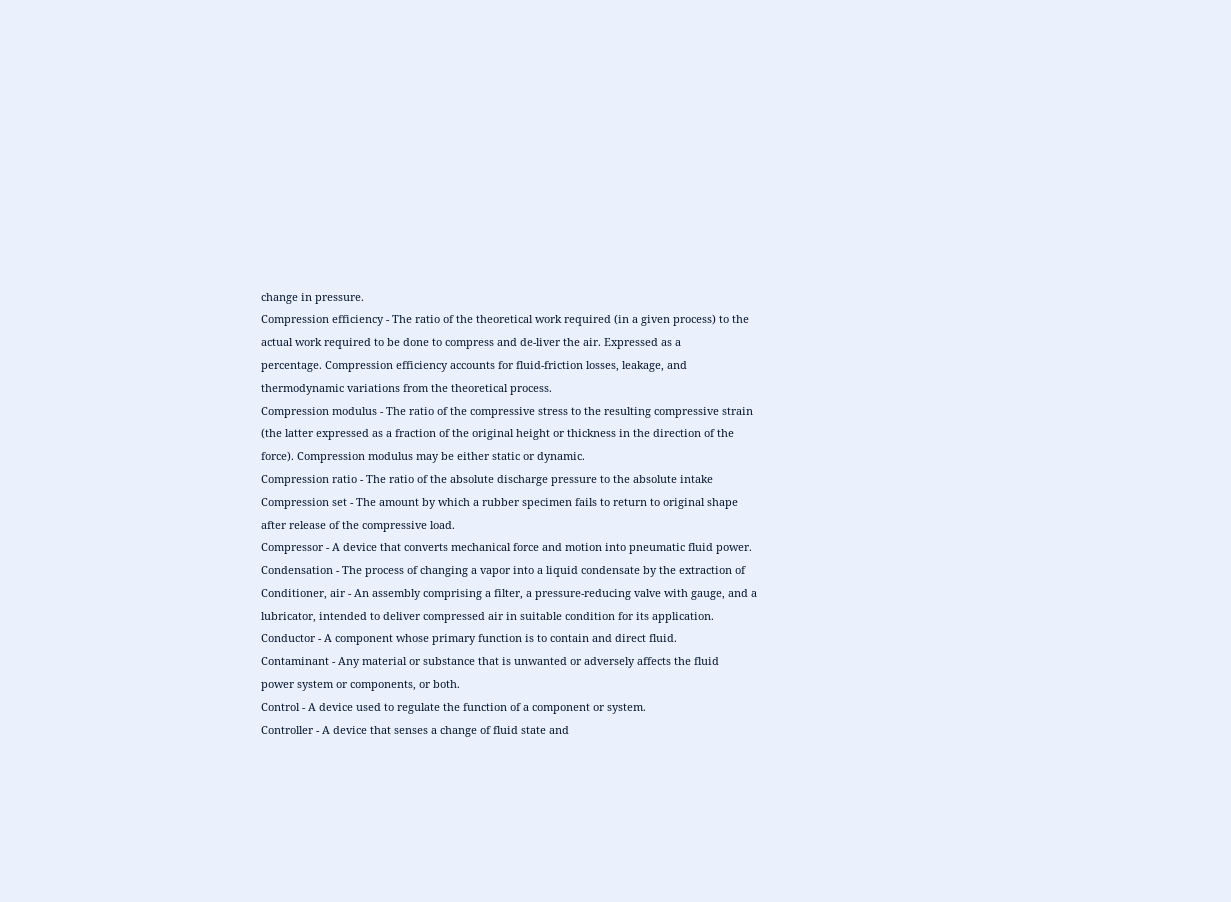change in pressure.
Compression efficiency - The ratio of the theoretical work required (in a given process) to the
actual work required to be done to compress and de-liver the air. Expressed as a
percentage. Compression efficiency accounts for fluid-friction losses, leakage, and
thermodynamic variations from the theoretical process.
Compression modulus - The ratio of the compressive stress to the resulting compressive strain
(the latter expressed as a fraction of the original height or thickness in the direction of the
force). Compression modulus may be either static or dynamic.
Compression ratio - The ratio of the absolute discharge pressure to the absolute intake
Compression set - The amount by which a rubber specimen fails to return to original shape
after release of the compressive load.
Compressor - A device that converts mechanical force and motion into pneumatic fluid power.
Condensation - The process of changing a vapor into a liquid condensate by the extraction of
Conditioner, air - An assembly comprising a filter, a pressure-reducing valve with gauge, and a
lubricator, intended to deliver compressed air in suitable condition for its application.
Conductor - A component whose primary function is to contain and direct fluid.
Contaminant - Any material or substance that is unwanted or adversely affects the fluid
power system or components, or both.
Control - A device used to regulate the function of a component or system.
Controller - A device that senses a change of fluid state and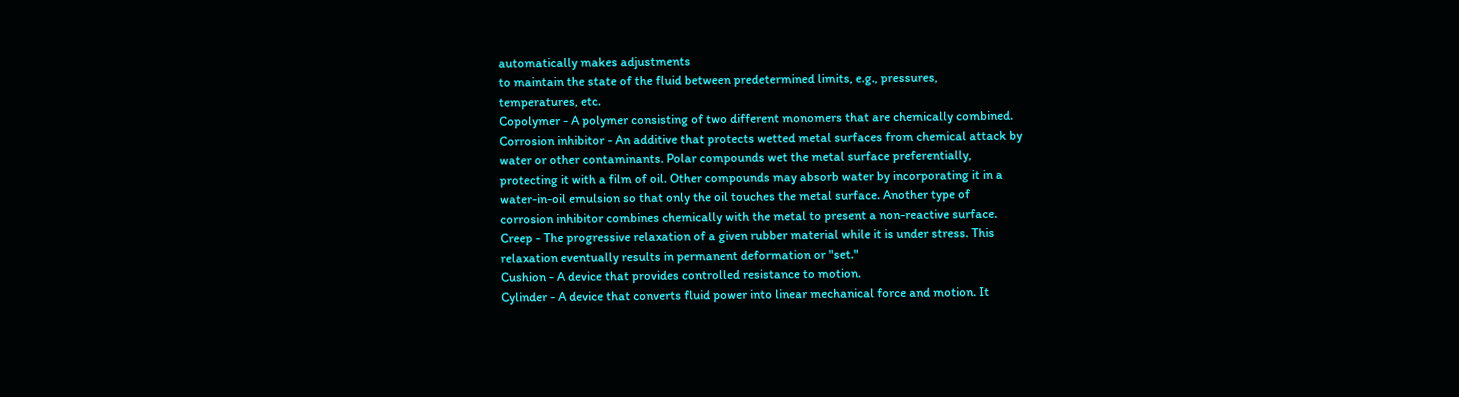automatically makes adjustments
to maintain the state of the fluid between predetermined limits, e.g., pressures,
temperatures, etc.
Copolymer - A polymer consisting of two different monomers that are chemically combined.
Corrosion inhibitor - An additive that protects wetted metal surfaces from chemical attack by
water or other contaminants. Polar compounds wet the metal surface preferentially,
protecting it with a film of oil. Other compounds may absorb water by incorporating it in a
water-in-oil emulsion so that only the oil touches the metal surface. Another type of
corrosion inhibitor combines chemically with the metal to present a non-reactive surface.
Creep - The progressive relaxation of a given rubber material while it is under stress. This
relaxation eventually results in permanent deformation or "set."
Cushion - A device that provides controlled resistance to motion.
Cylinder - A device that converts fluid power into linear mechanical force and motion. It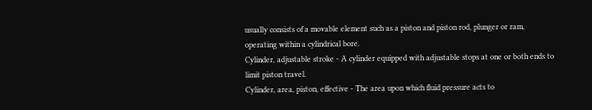usually consists of a movable element such as a piston and piston rod, plunger or ram,
operating within a cylindrical bore.
Cylinder, adjustable stroke - A cylinder equipped with adjustable stops at one or both ends to
limit piston travel.
Cylinder, area, piston, effective - The area upon which fluid pressure acts to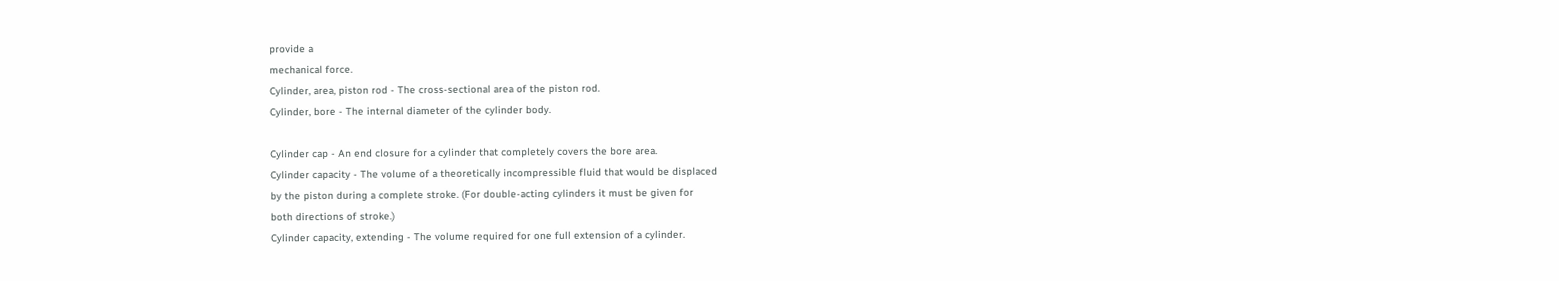provide a
mechanical force.
Cylinder, area, piston rod - The cross-sectional area of the piston rod.
Cylinder, bore - The internal diameter of the cylinder body.

Cylinder cap - An end closure for a cylinder that completely covers the bore area.
Cylinder capacity - The volume of a theoretically incompressible fluid that would be displaced
by the piston during a complete stroke. (For double-acting cylinders it must be given for
both directions of stroke.)
Cylinder capacity, extending - The volume required for one full extension of a cylinder.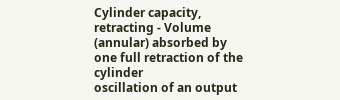Cylinder capacity, retracting - Volume (annular) absorbed by one full retraction of the cylinder
oscillation of an output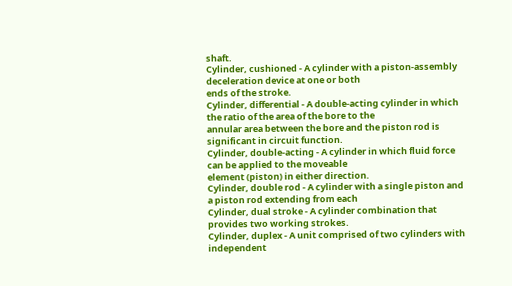shaft.
Cylinder, cushioned - A cylinder with a piston-assembly deceleration device at one or both
ends of the stroke.
Cylinder, differential - A double-acting cylinder in which the ratio of the area of the bore to the
annular area between the bore and the piston rod is significant in circuit function.
Cylinder, double-acting - A cylinder in which fluid force can be applied to the moveable
element (piston) in either direction.
Cylinder, double rod - A cylinder with a single piston and a piston rod extending from each
Cylinder, dual stroke - A cylinder combination that provides two working strokes.
Cylinder, duplex - A unit comprised of two cylinders with independent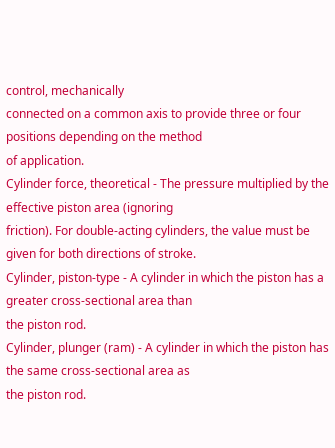control, mechanically
connected on a common axis to provide three or four positions depending on the method
of application.
Cylinder force, theoretical - The pressure multiplied by the effective piston area (ignoring
friction). For double-acting cylinders, the value must be given for both directions of stroke.
Cylinder, piston-type - A cylinder in which the piston has a greater cross-sectional area than
the piston rod.
Cylinder, plunger (ram) - A cylinder in which the piston has the same cross-sectional area as
the piston rod.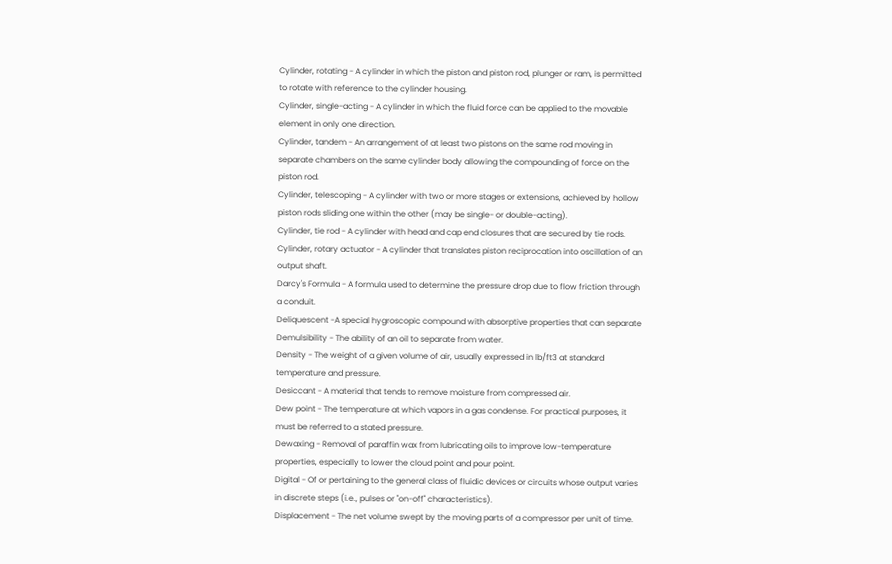Cylinder, rotating - A cylinder in which the piston and piston rod, plunger or ram, is permitted
to rotate with reference to the cylinder housing.
Cylinder, single-acting - A cylinder in which the fluid force can be applied to the movable
element in only one direction.
Cylinder, tandem - An arrangement of at least two pistons on the same rod moving in
separate chambers on the same cylinder body allowing the compounding of force on the
piston rod.
Cylinder, telescoping - A cylinder with two or more stages or extensions, achieved by hollow
piston rods sliding one within the other (may be single- or double-acting).
Cylinder, tie rod - A cylinder with head and cap end closures that are secured by tie rods.
Cylinder, rotary actuator - A cylinder that translates piston reciprocation into oscillation of an
output shaft.
Darcy's Formula - A formula used to determine the pressure drop due to flow friction through
a conduit.
Deliquescent -A special hygroscopic compound with absorptive properties that can separate
Demulsibility - The ability of an oil to separate from water.
Density - The weight of a given volume of air, usually expressed in lb/ft3 at standard
temperature and pressure.
Desiccant - A material that tends to remove moisture from compressed air.
Dew point - The temperature at which vapors in a gas condense. For practical purposes, it
must be referred to a stated pressure.
Dewaxing - Removal of paraffin wax from lubricating oils to improve low-temperature
properties, especially to lower the cloud point and pour point.
Digital - Of or pertaining to the general class of fluidic devices or circuits whose output varies
in discrete steps (i.e., pulses or "on-off" characteristics).
Displacement - The net volume swept by the moving parts of a compressor per unit of time.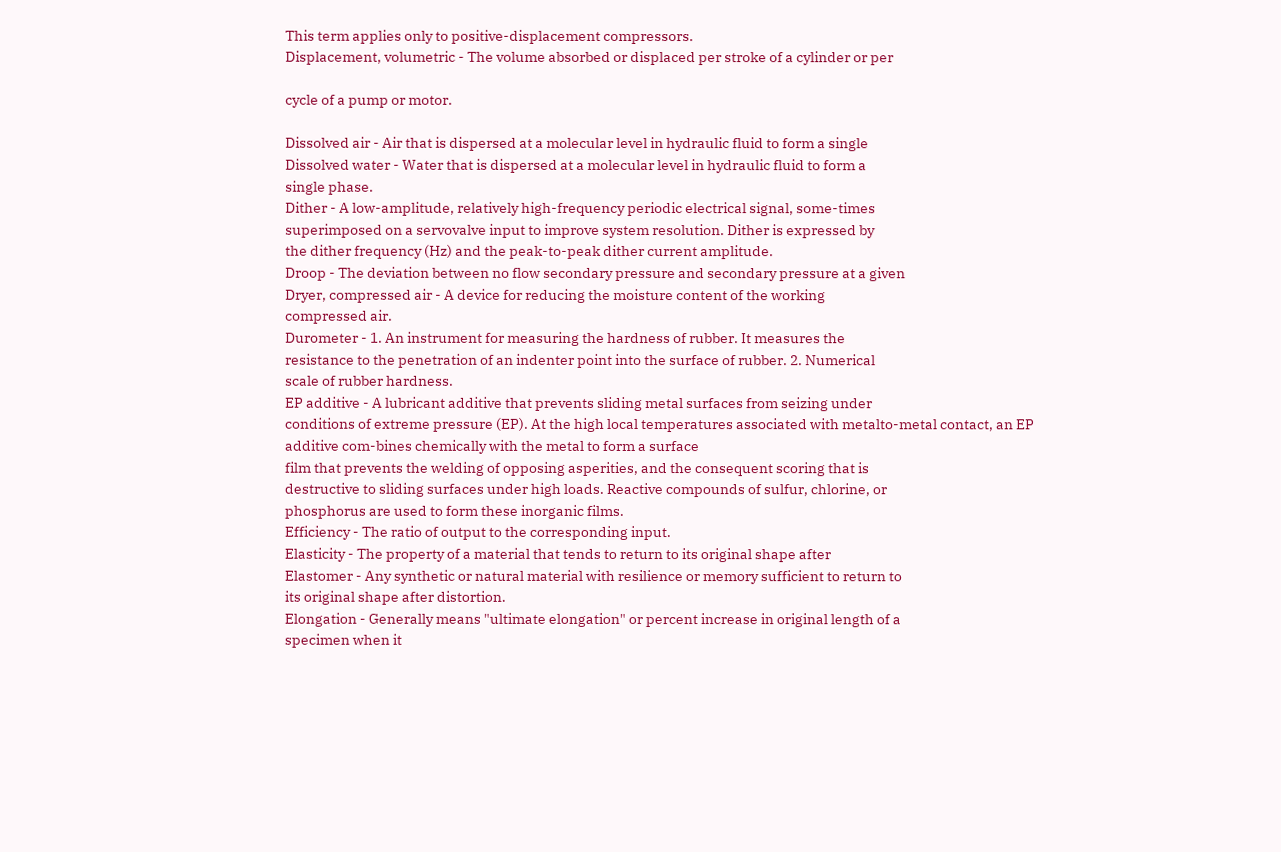This term applies only to positive-displacement compressors.
Displacement, volumetric - The volume absorbed or displaced per stroke of a cylinder or per

cycle of a pump or motor.

Dissolved air - Air that is dispersed at a molecular level in hydraulic fluid to form a single
Dissolved water - Water that is dispersed at a molecular level in hydraulic fluid to form a
single phase.
Dither - A low-amplitude, relatively high-frequency periodic electrical signal, some-times
superimposed on a servovalve input to improve system resolution. Dither is expressed by
the dither frequency (Hz) and the peak-to-peak dither current amplitude.
Droop - The deviation between no flow secondary pressure and secondary pressure at a given
Dryer, compressed air - A device for reducing the moisture content of the working
compressed air.
Durometer - 1. An instrument for measuring the hardness of rubber. It measures the
resistance to the penetration of an indenter point into the surface of rubber. 2. Numerical
scale of rubber hardness.
EP additive - A lubricant additive that prevents sliding metal surfaces from seizing under
conditions of extreme pressure (EP). At the high local temperatures associated with metalto-metal contact, an EP additive com-bines chemically with the metal to form a surface
film that prevents the welding of opposing asperities, and the consequent scoring that is
destructive to sliding surfaces under high loads. Reactive compounds of sulfur, chlorine, or
phosphorus are used to form these inorganic films.
Efficiency - The ratio of output to the corresponding input.
Elasticity - The property of a material that tends to return to its original shape after
Elastomer - Any synthetic or natural material with resilience or memory sufficient to return to
its original shape after distortion.
Elongation - Generally means "ultimate elongation" or percent increase in original length of a
specimen when it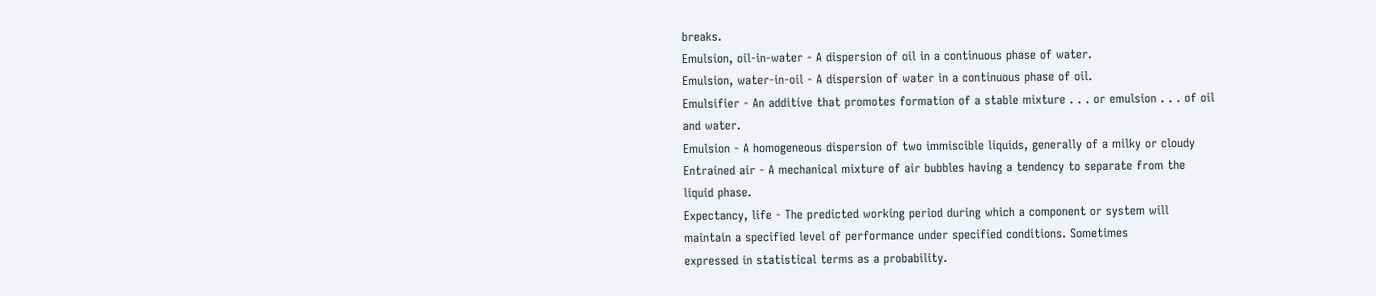breaks.
Emulsion, oil-in-water - A dispersion of oil in a continuous phase of water.
Emulsion, water-in-oil - A dispersion of water in a continuous phase of oil.
Emulsifier - An additive that promotes formation of a stable mixture . . . or emulsion . . . of oil
and water.
Emulsion - A homogeneous dispersion of two immiscible liquids, generally of a milky or cloudy
Entrained air - A mechanical mixture of air bubbles having a tendency to separate from the
liquid phase.
Expectancy, life - The predicted working period during which a component or system will
maintain a specified level of performance under specified conditions. Sometimes
expressed in statistical terms as a probability.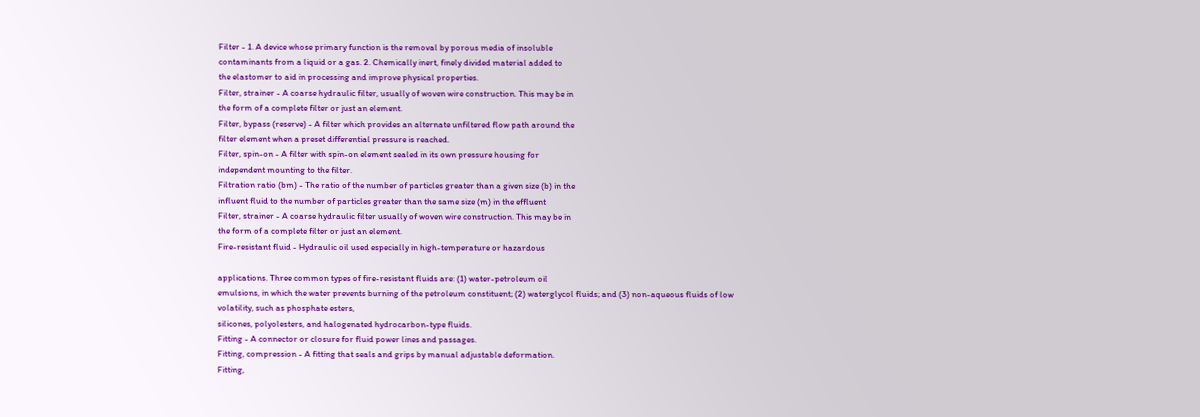Filter - 1. A device whose primary function is the removal by porous media of insoluble
contaminants from a liquid or a gas. 2. Chemically inert, finely divided material added to
the elastomer to aid in processing and improve physical properties.
Filter, strainer - A coarse hydraulic filter, usually of woven wire construction. This may be in
the form of a complete filter or just an element.
Filter, bypass (reserve) - A filter which provides an alternate unfiltered flow path around the
filter element when a preset differential pressure is reached.
Filter, spin-on - A filter with spin-on element sealed in its own pressure housing for
independent mounting to the filter.
Filtration ratio (bm) - The ratio of the number of particles greater than a given size (b) in the
influent fluid to the number of particles greater than the same size (m) in the effluent
Filter, strainer - A coarse hydraulic filter usually of woven wire construction. This may be in
the form of a complete filter or just an element.
Fire-resistant fluid - Hydraulic oil used especially in high-temperature or hazardous

applications. Three common types of fire-resistant fluids are: (1) water-petroleum oil
emulsions, in which the water prevents burning of the petroleum constituent; (2) waterglycol fluids; and (3) non-aqueous fluids of low volatility, such as phosphate esters,
silicones, polyolesters, and halogenated hydrocarbon-type fluids.
Fitting - A connector or closure for fluid power lines and passages.
Fitting, compression - A fitting that seals and grips by manual adjustable deformation.
Fitting,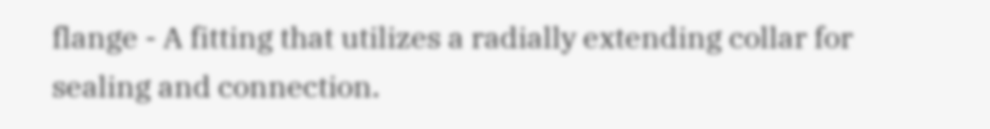flange - A fitting that utilizes a radially extending collar for sealing and connection.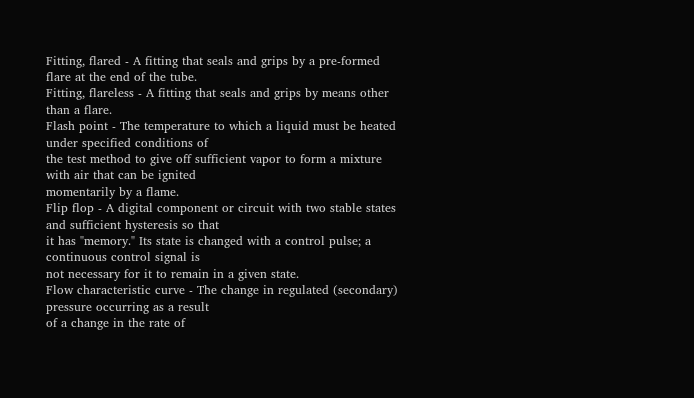Fitting, flared - A fitting that seals and grips by a pre-formed flare at the end of the tube.
Fitting, flareless - A fitting that seals and grips by means other than a flare.
Flash point - The temperature to which a liquid must be heated under specified conditions of
the test method to give off sufficient vapor to form a mixture with air that can be ignited
momentarily by a flame.
Flip flop - A digital component or circuit with two stable states and sufficient hysteresis so that
it has "memory." Its state is changed with a control pulse; a continuous control signal is
not necessary for it to remain in a given state.
Flow characteristic curve - The change in regulated (secondary) pressure occurring as a result
of a change in the rate of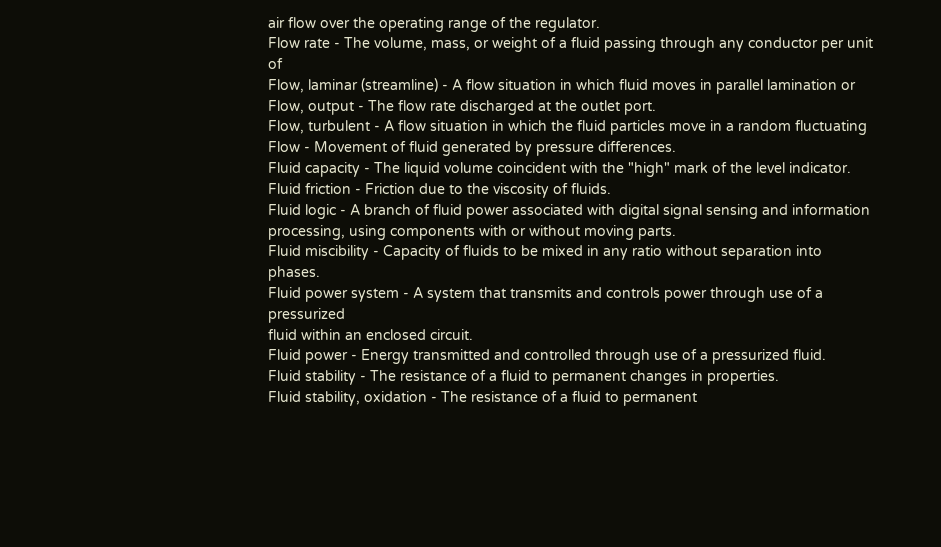air flow over the operating range of the regulator.
Flow rate - The volume, mass, or weight of a fluid passing through any conductor per unit of
Flow, laminar (streamline) - A flow situation in which fluid moves in parallel lamination or
Flow, output - The flow rate discharged at the outlet port.
Flow, turbulent - A flow situation in which the fluid particles move in a random fluctuating
Flow - Movement of fluid generated by pressure differences.
Fluid capacity - The liquid volume coincident with the "high" mark of the level indicator.
Fluid friction - Friction due to the viscosity of fluids.
Fluid logic - A branch of fluid power associated with digital signal sensing and information
processing, using components with or without moving parts.
Fluid miscibility - Capacity of fluids to be mixed in any ratio without separation into phases.
Fluid power system - A system that transmits and controls power through use of a pressurized
fluid within an enclosed circuit.
Fluid power - Energy transmitted and controlled through use of a pressurized fluid.
Fluid stability - The resistance of a fluid to permanent changes in properties.
Fluid stability, oxidation - The resistance of a fluid to permanent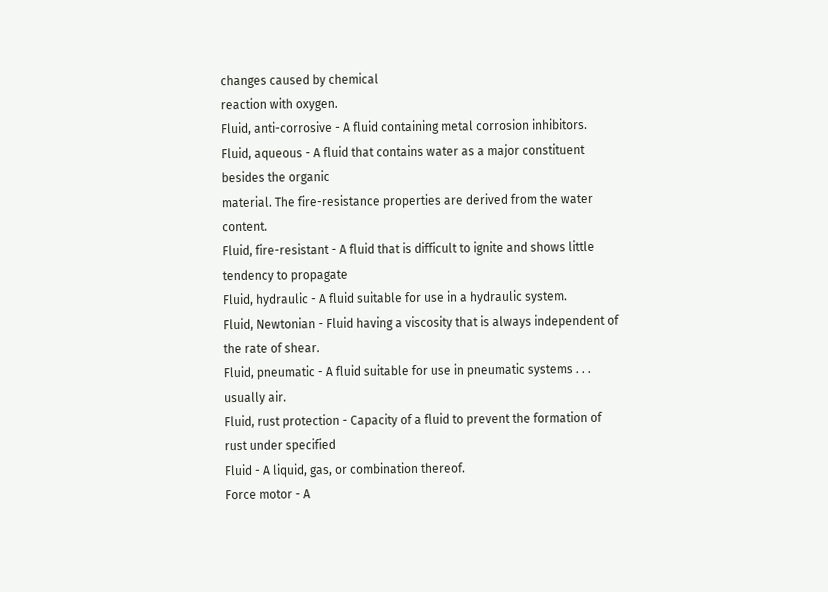changes caused by chemical
reaction with oxygen.
Fluid, anti-corrosive - A fluid containing metal corrosion inhibitors.
Fluid, aqueous - A fluid that contains water as a major constituent besides the organic
material. The fire-resistance properties are derived from the water content.
Fluid, fire-resistant - A fluid that is difficult to ignite and shows little tendency to propagate
Fluid, hydraulic - A fluid suitable for use in a hydraulic system.
Fluid, Newtonian - Fluid having a viscosity that is always independent of the rate of shear.
Fluid, pneumatic - A fluid suitable for use in pneumatic systems . . . usually air.
Fluid, rust protection - Capacity of a fluid to prevent the formation of rust under specified
Fluid - A liquid, gas, or combination thereof.
Force motor - A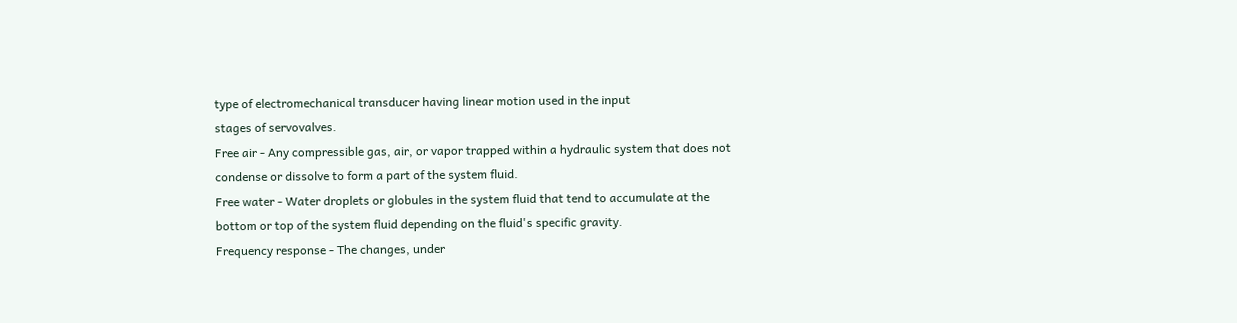type of electromechanical transducer having linear motion used in the input
stages of servovalves.
Free air - Any compressible gas, air, or vapor trapped within a hydraulic system that does not
condense or dissolve to form a part of the system fluid.
Free water - Water droplets or globules in the system fluid that tend to accumulate at the
bottom or top of the system fluid depending on the fluid's specific gravity.
Frequency response - The changes, under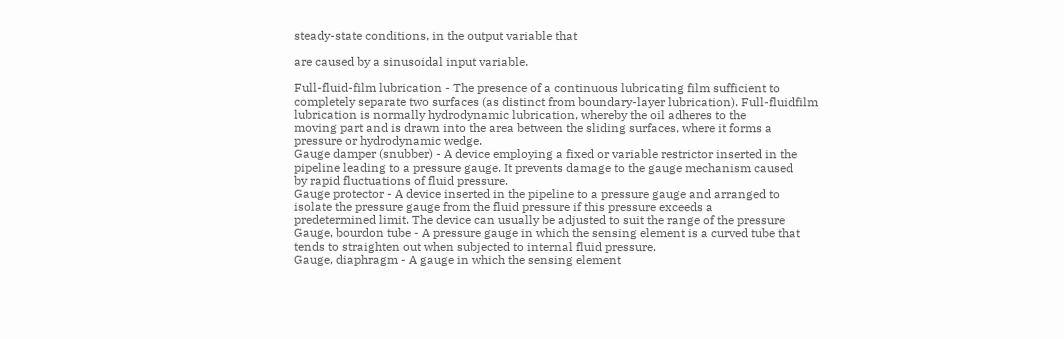steady-state conditions, in the output variable that

are caused by a sinusoidal input variable.

Full-fluid-film lubrication - The presence of a continuous lubricating film sufficient to
completely separate two surfaces (as distinct from boundary-layer lubrication). Full-fluidfilm lubrication is normally hydrodynamic lubrication, whereby the oil adheres to the
moving part and is drawn into the area between the sliding surfaces, where it forms a
pressure or hydrodynamic wedge.
Gauge damper (snubber) - A device employing a fixed or variable restrictor inserted in the
pipeline leading to a pressure gauge. It prevents damage to the gauge mechanism caused
by rapid fluctuations of fluid pressure.
Gauge protector - A device inserted in the pipeline to a pressure gauge and arranged to
isolate the pressure gauge from the fluid pressure if this pressure exceeds a
predetermined limit. The device can usually be adjusted to suit the range of the pressure
Gauge, bourdon tube - A pressure gauge in which the sensing element is a curved tube that
tends to straighten out when subjected to internal fluid pressure.
Gauge, diaphragm - A gauge in which the sensing element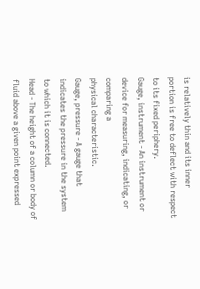is relatively thin and its inner
portion is free to deflect with respect to its fixed periphery.
Gauge, instrument - An instrument or device for measuring, indicating, or comparing a
physical characteristic.
Gauge, pressure - A gauge that indicates the pressure in the system to which it is connected.
Head - The height of a column or body of fluid above a given point expressed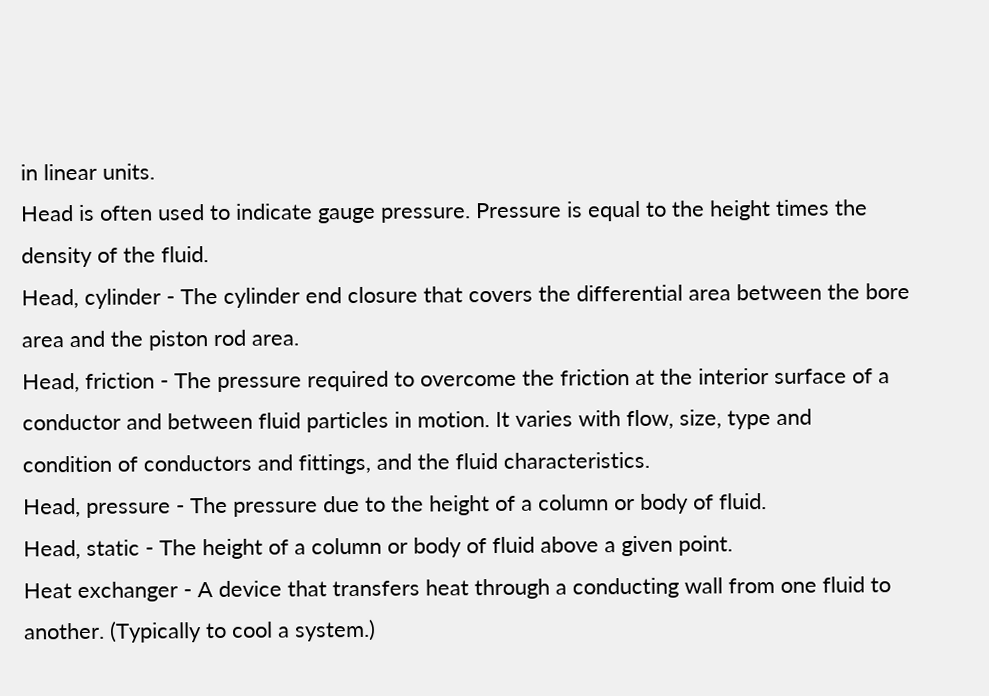in linear units.
Head is often used to indicate gauge pressure. Pressure is equal to the height times the
density of the fluid.
Head, cylinder - The cylinder end closure that covers the differential area between the bore
area and the piston rod area.
Head, friction - The pressure required to overcome the friction at the interior surface of a
conductor and between fluid particles in motion. It varies with flow, size, type and
condition of conductors and fittings, and the fluid characteristics.
Head, pressure - The pressure due to the height of a column or body of fluid.
Head, static - The height of a column or body of fluid above a given point.
Heat exchanger - A device that transfers heat through a conducting wall from one fluid to
another. (Typically to cool a system.)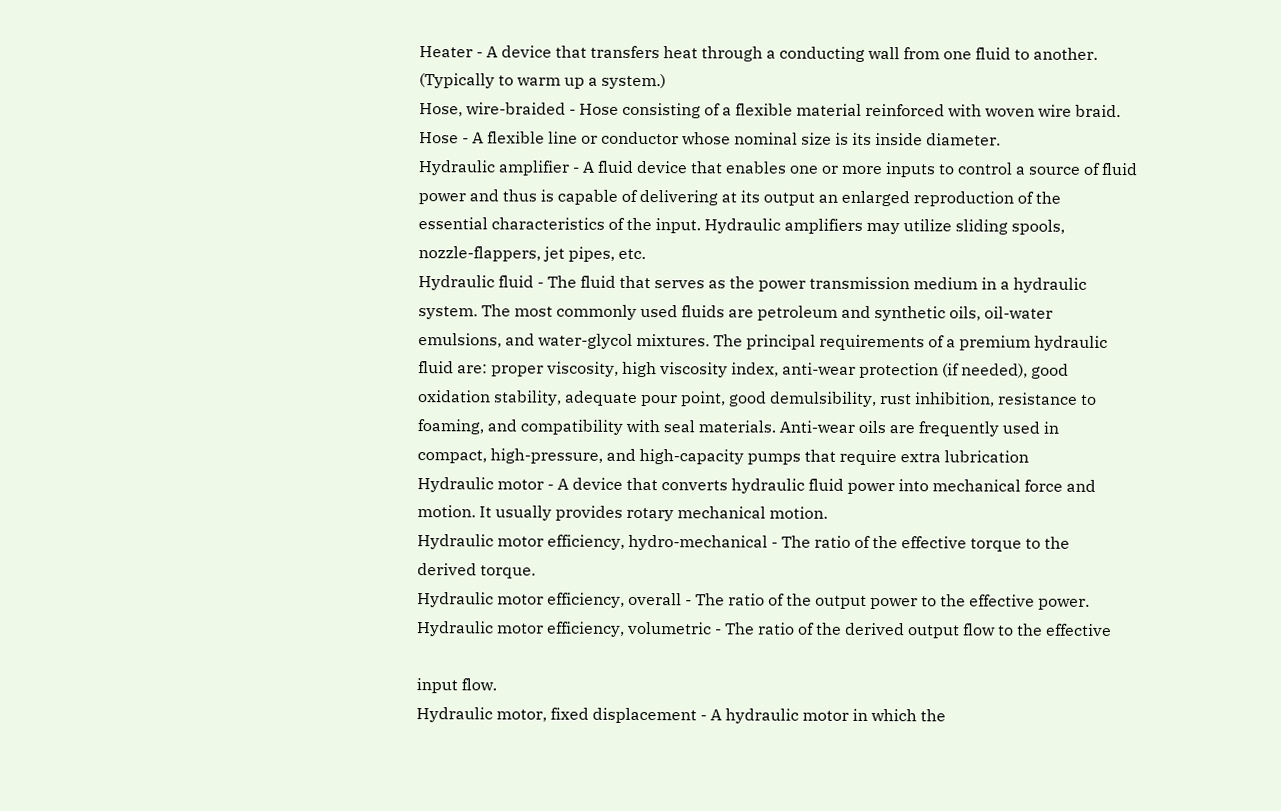Heater - A device that transfers heat through a conducting wall from one fluid to another.
(Typically to warm up a system.)
Hose, wire-braided - Hose consisting of a flexible material reinforced with woven wire braid.
Hose - A flexible line or conductor whose nominal size is its inside diameter.
Hydraulic amplifier - A fluid device that enables one or more inputs to control a source of fluid
power and thus is capable of delivering at its output an enlarged reproduction of the
essential characteristics of the input. Hydraulic amplifiers may utilize sliding spools,
nozzle-flappers, jet pipes, etc.
Hydraulic fluid - The fluid that serves as the power transmission medium in a hydraulic
system. The most commonly used fluids are petroleum and synthetic oils, oil-water
emulsions, and water-glycol mixtures. The principal requirements of a premium hydraulic
fluid are: proper viscosity, high viscosity index, anti-wear protection (if needed), good
oxidation stability, adequate pour point, good demulsibility, rust inhibition, resistance to
foaming, and compatibility with seal materials. Anti-wear oils are frequently used in
compact, high-pressure, and high-capacity pumps that require extra lubrication
Hydraulic motor - A device that converts hydraulic fluid power into mechanical force and
motion. It usually provides rotary mechanical motion.
Hydraulic motor efficiency, hydro-mechanical - The ratio of the effective torque to the
derived torque.
Hydraulic motor efficiency, overall - The ratio of the output power to the effective power.
Hydraulic motor efficiency, volumetric - The ratio of the derived output flow to the effective

input flow.
Hydraulic motor, fixed displacement - A hydraulic motor in which the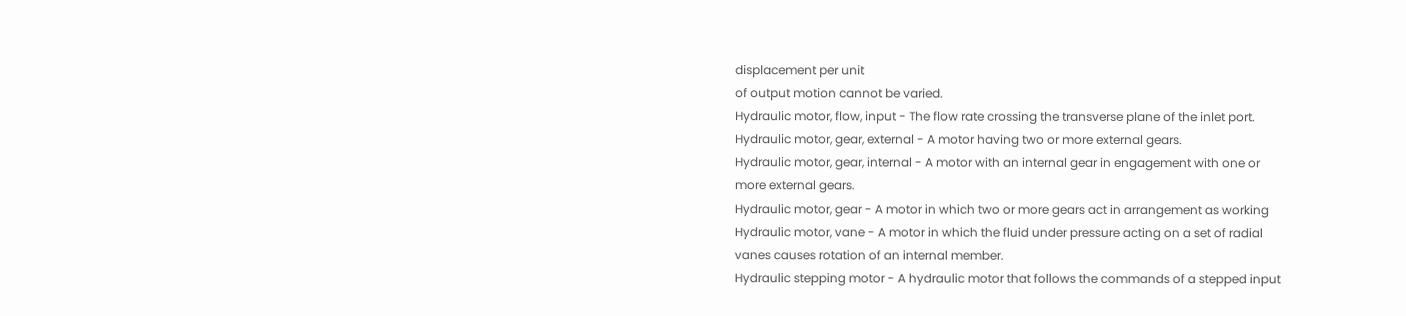displacement per unit
of output motion cannot be varied.
Hydraulic motor, flow, input - The flow rate crossing the transverse plane of the inlet port.
Hydraulic motor, gear, external - A motor having two or more external gears.
Hydraulic motor, gear, internal - A motor with an internal gear in engagement with one or
more external gears.
Hydraulic motor, gear - A motor in which two or more gears act in arrangement as working
Hydraulic motor, vane - A motor in which the fluid under pressure acting on a set of radial
vanes causes rotation of an internal member.
Hydraulic stepping motor - A hydraulic motor that follows the commands of a stepped input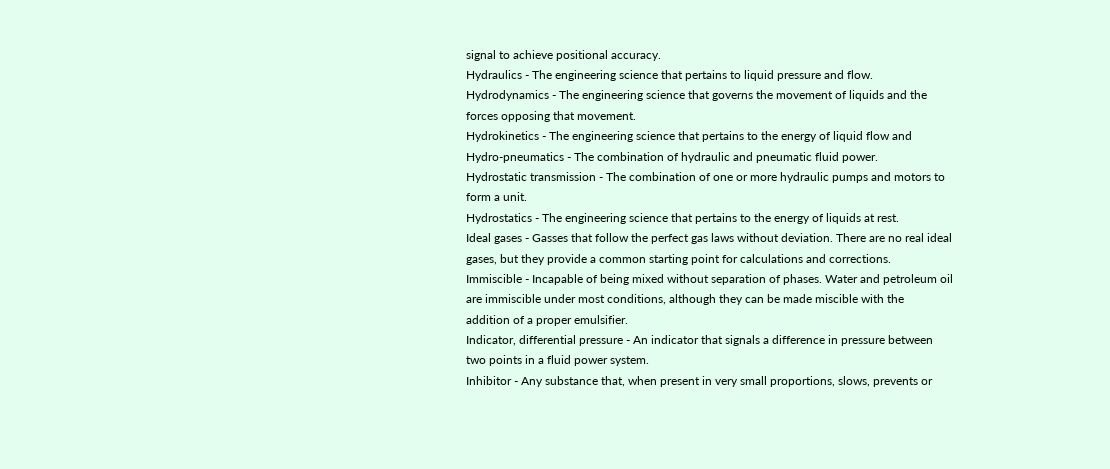signal to achieve positional accuracy.
Hydraulics - The engineering science that pertains to liquid pressure and flow.
Hydrodynamics - The engineering science that governs the movement of liquids and the
forces opposing that movement.
Hydrokinetics - The engineering science that pertains to the energy of liquid flow and
Hydro-pneumatics - The combination of hydraulic and pneumatic fluid power.
Hydrostatic transmission - The combination of one or more hydraulic pumps and motors to
form a unit.
Hydrostatics - The engineering science that pertains to the energy of liquids at rest.
Ideal gases - Gasses that follow the perfect gas laws without deviation. There are no real ideal
gases, but they provide a common starting point for calculations and corrections.
Immiscible - Incapable of being mixed without separation of phases. Water and petroleum oil
are immiscible under most conditions, although they can be made miscible with the
addition of a proper emulsifier.
Indicator, differential pressure - An indicator that signals a difference in pressure between
two points in a fluid power system.
Inhibitor - Any substance that, when present in very small proportions, slows, prevents or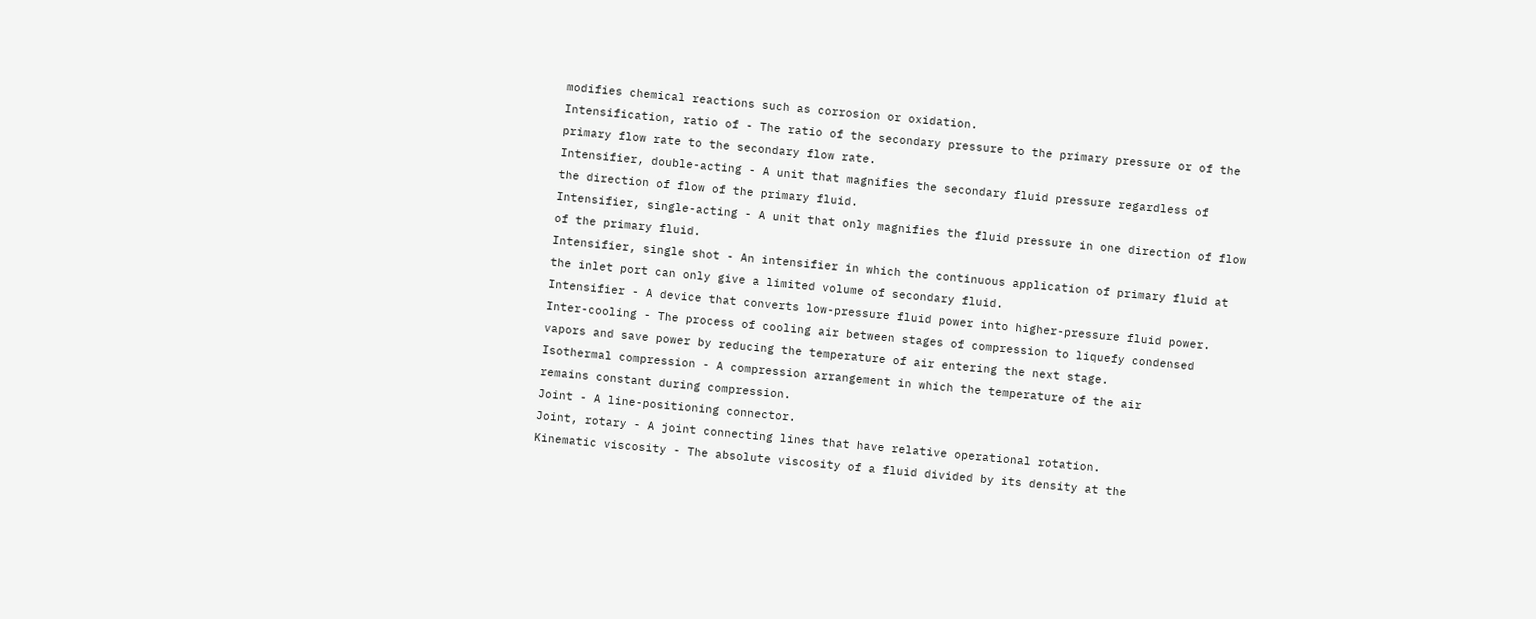modifies chemical reactions such as corrosion or oxidation.
Intensification, ratio of - The ratio of the secondary pressure to the primary pressure or of the
primary flow rate to the secondary flow rate.
Intensifier, double-acting - A unit that magnifies the secondary fluid pressure regardless of
the direction of flow of the primary fluid.
Intensifier, single-acting - A unit that only magnifies the fluid pressure in one direction of flow
of the primary fluid.
Intensifier, single shot - An intensifier in which the continuous application of primary fluid at
the inlet port can only give a limited volume of secondary fluid.
Intensifier - A device that converts low-pressure fluid power into higher-pressure fluid power.
Inter-cooling - The process of cooling air between stages of compression to liquefy condensed
vapors and save power by reducing the temperature of air entering the next stage.
Isothermal compression - A compression arrangement in which the temperature of the air
remains constant during compression.
Joint - A line-positioning connector.
Joint, rotary - A joint connecting lines that have relative operational rotation.
Kinematic viscosity - The absolute viscosity of a fluid divided by its density at the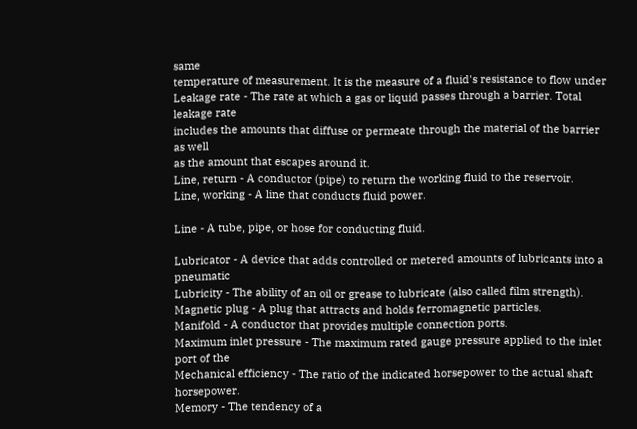same
temperature of measurement. It is the measure of a fluid's resistance to flow under
Leakage rate - The rate at which a gas or liquid passes through a barrier. Total leakage rate
includes the amounts that diffuse or permeate through the material of the barrier as well
as the amount that escapes around it.
Line, return - A conductor (pipe) to return the working fluid to the reservoir.
Line, working - A line that conducts fluid power.

Line - A tube, pipe, or hose for conducting fluid.

Lubricator - A device that adds controlled or metered amounts of lubricants into a pneumatic
Lubricity - The ability of an oil or grease to lubricate (also called film strength).
Magnetic plug - A plug that attracts and holds ferromagnetic particles.
Manifold - A conductor that provides multiple connection ports.
Maximum inlet pressure - The maximum rated gauge pressure applied to the inlet port of the
Mechanical efficiency - The ratio of the indicated horsepower to the actual shaft horsepower.
Memory - The tendency of a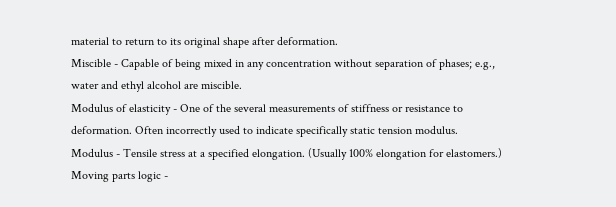material to return to its original shape after deformation.
Miscible - Capable of being mixed in any concentration without separation of phases; e.g.,
water and ethyl alcohol are miscible.
Modulus of elasticity - One of the several measurements of stiffness or resistance to
deformation. Often incorrectly used to indicate specifically static tension modulus.
Modulus - Tensile stress at a specified elongation. (Usually 100% elongation for elastomers.)
Moving parts logic -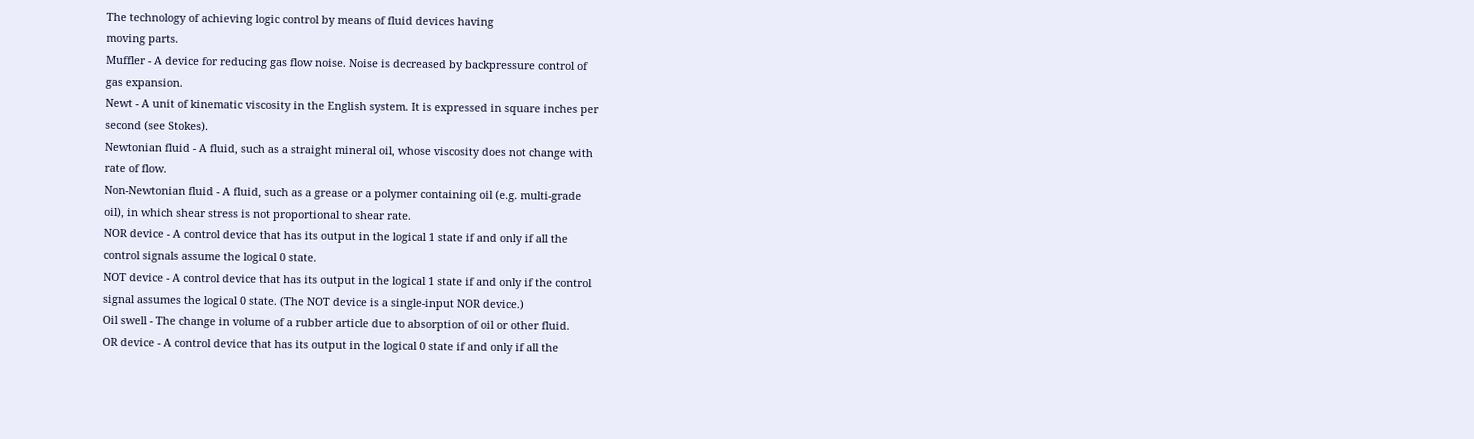The technology of achieving logic control by means of fluid devices having
moving parts.
Muffler - A device for reducing gas flow noise. Noise is decreased by backpressure control of
gas expansion.
Newt - A unit of kinematic viscosity in the English system. It is expressed in square inches per
second (see Stokes).
Newtonian fluid - A fluid, such as a straight mineral oil, whose viscosity does not change with
rate of flow.
Non-Newtonian fluid - A fluid, such as a grease or a polymer containing oil (e.g. multi-grade
oil), in which shear stress is not proportional to shear rate.
NOR device - A control device that has its output in the logical 1 state if and only if all the
control signals assume the logical 0 state.
NOT device - A control device that has its output in the logical 1 state if and only if the control
signal assumes the logical 0 state. (The NOT device is a single-input NOR device.)
Oil swell - The change in volume of a rubber article due to absorption of oil or other fluid.
OR device - A control device that has its output in the logical 0 state if and only if all the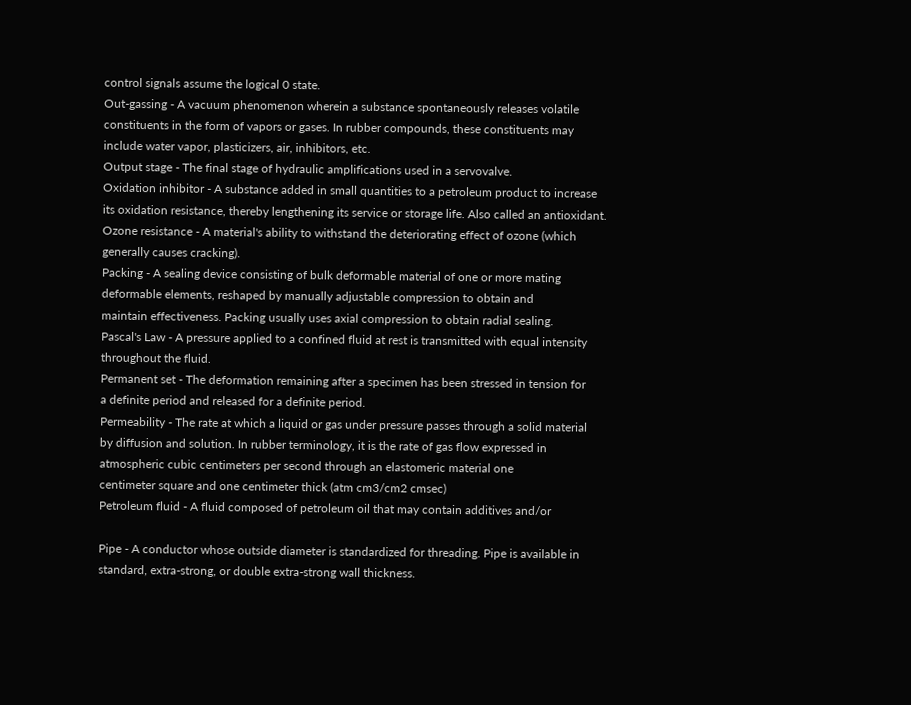control signals assume the logical 0 state.
Out-gassing - A vacuum phenomenon wherein a substance spontaneously releases volatile
constituents in the form of vapors or gases. In rubber compounds, these constituents may
include water vapor, plasticizers, air, inhibitors, etc.
Output stage - The final stage of hydraulic amplifications used in a servovalve.
Oxidation inhibitor - A substance added in small quantities to a petroleum product to increase
its oxidation resistance, thereby lengthening its service or storage life. Also called an antioxidant.
Ozone resistance - A material's ability to withstand the deteriorating effect of ozone (which
generally causes cracking).
Packing - A sealing device consisting of bulk deformable material of one or more mating
deformable elements, reshaped by manually adjustable compression to obtain and
maintain effectiveness. Packing usually uses axial compression to obtain radial sealing.
Pascal's Law - A pressure applied to a confined fluid at rest is transmitted with equal intensity
throughout the fluid.
Permanent set - The deformation remaining after a specimen has been stressed in tension for
a definite period and released for a definite period.
Permeability - The rate at which a liquid or gas under pressure passes through a solid material
by diffusion and solution. In rubber terminology, it is the rate of gas flow expressed in
atmospheric cubic centimeters per second through an elastomeric material one
centimeter square and one centimeter thick (atm cm3/cm2 cmsec)
Petroleum fluid - A fluid composed of petroleum oil that may contain additives and/or

Pipe - A conductor whose outside diameter is standardized for threading. Pipe is available in
standard, extra-strong, or double extra-strong wall thickness.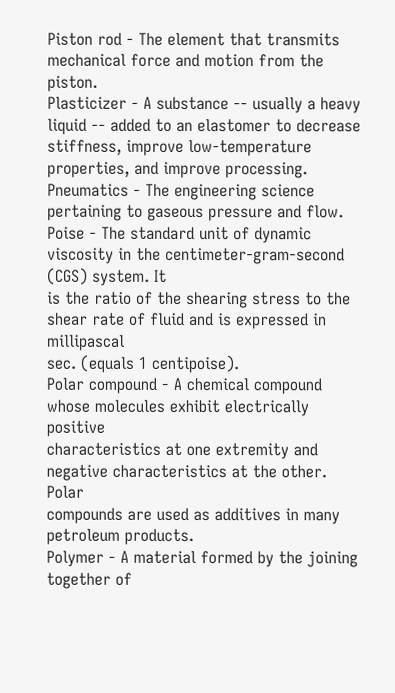Piston rod - The element that transmits mechanical force and motion from the piston.
Plasticizer - A substance -- usually a heavy liquid -- added to an elastomer to decrease
stiffness, improve low-temperature properties, and improve processing.
Pneumatics - The engineering science pertaining to gaseous pressure and flow.
Poise - The standard unit of dynamic viscosity in the centimeter-gram-second (CGS) system. It
is the ratio of the shearing stress to the shear rate of fluid and is expressed in millipascal
sec. (equals 1 centipoise).
Polar compound - A chemical compound whose molecules exhibit electrically positive
characteristics at one extremity and negative characteristics at the other. Polar
compounds are used as additives in many petroleum products.
Polymer - A material formed by the joining together of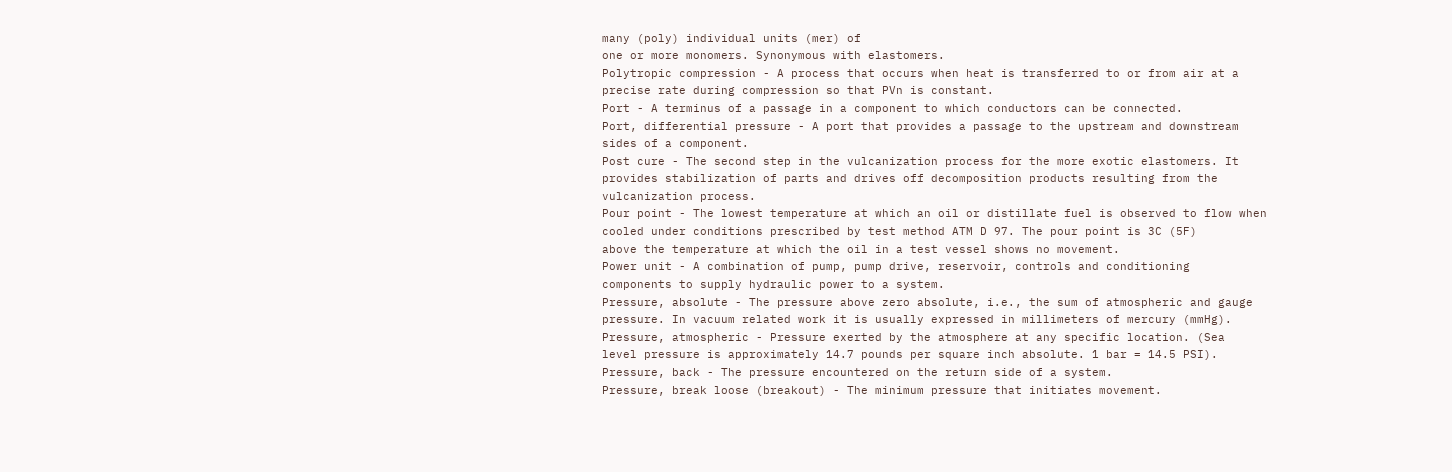many (poly) individual units (mer) of
one or more monomers. Synonymous with elastomers.
Polytropic compression - A process that occurs when heat is transferred to or from air at a
precise rate during compression so that PVn is constant.
Port - A terminus of a passage in a component to which conductors can be connected.
Port, differential pressure - A port that provides a passage to the upstream and downstream
sides of a component.
Post cure - The second step in the vulcanization process for the more exotic elastomers. It
provides stabilization of parts and drives off decomposition products resulting from the
vulcanization process.
Pour point - The lowest temperature at which an oil or distillate fuel is observed to flow when
cooled under conditions prescribed by test method ATM D 97. The pour point is 3C (5F)
above the temperature at which the oil in a test vessel shows no movement.
Power unit - A combination of pump, pump drive, reservoir, controls and conditioning
components to supply hydraulic power to a system.
Pressure, absolute - The pressure above zero absolute, i.e., the sum of atmospheric and gauge
pressure. In vacuum related work it is usually expressed in millimeters of mercury (mmHg).
Pressure, atmospheric - Pressure exerted by the atmosphere at any specific location. (Sea
level pressure is approximately 14.7 pounds per square inch absolute. 1 bar = 14.5 PSI).
Pressure, back - The pressure encountered on the return side of a system.
Pressure, break loose (breakout) - The minimum pressure that initiates movement.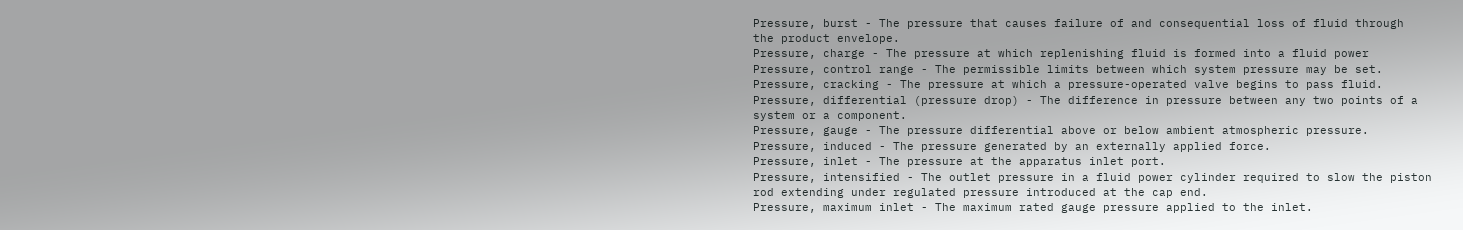Pressure, burst - The pressure that causes failure of and consequential loss of fluid through
the product envelope.
Pressure, charge - The pressure at which replenishing fluid is formed into a fluid power
Pressure, control range - The permissible limits between which system pressure may be set.
Pressure, cracking - The pressure at which a pressure-operated valve begins to pass fluid.
Pressure, differential (pressure drop) - The difference in pressure between any two points of a
system or a component.
Pressure, gauge - The pressure differential above or below ambient atmospheric pressure.
Pressure, induced - The pressure generated by an externally applied force.
Pressure, inlet - The pressure at the apparatus inlet port.
Pressure, intensified - The outlet pressure in a fluid power cylinder required to slow the piston
rod extending under regulated pressure introduced at the cap end.
Pressure, maximum inlet - The maximum rated gauge pressure applied to the inlet.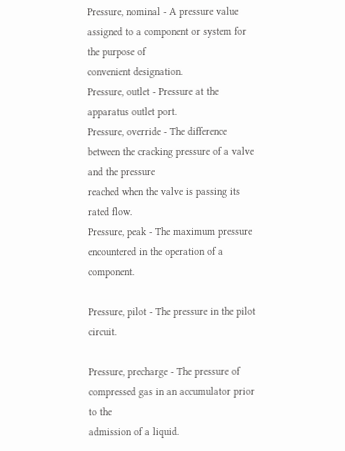Pressure, nominal - A pressure value assigned to a component or system for the purpose of
convenient designation.
Pressure, outlet - Pressure at the apparatus outlet port.
Pressure, override - The difference between the cracking pressure of a valve and the pressure
reached when the valve is passing its rated flow.
Pressure, peak - The maximum pressure encountered in the operation of a component.

Pressure, pilot - The pressure in the pilot circuit.

Pressure, precharge - The pressure of compressed gas in an accumulator prior to the
admission of a liquid.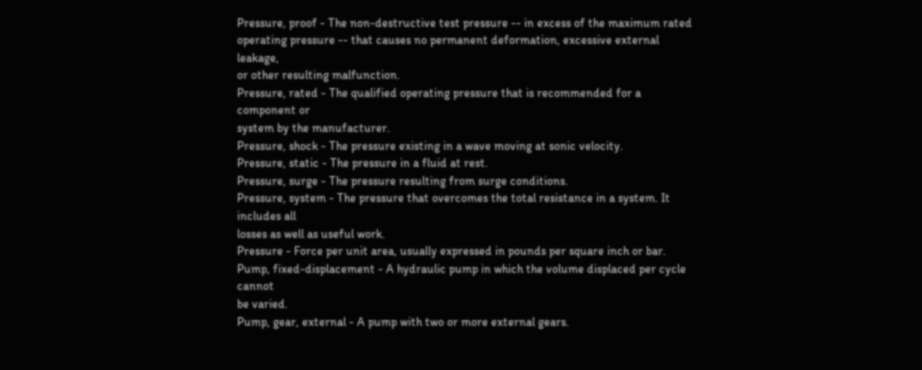Pressure, proof - The non-destructive test pressure -- in excess of the maximum rated
operating pressure -- that causes no permanent deformation, excessive external leakage,
or other resulting malfunction.
Pressure, rated - The qualified operating pressure that is recommended for a component or
system by the manufacturer.
Pressure, shock - The pressure existing in a wave moving at sonic velocity.
Pressure, static - The pressure in a fluid at rest.
Pressure, surge - The pressure resulting from surge conditions.
Pressure, system - The pressure that overcomes the total resistance in a system. It includes all
losses as well as useful work.
Pressure - Force per unit area, usually expressed in pounds per square inch or bar.
Pump, fixed-displacement - A hydraulic pump in which the volume displaced per cycle cannot
be varied.
Pump, gear, external - A pump with two or more external gears.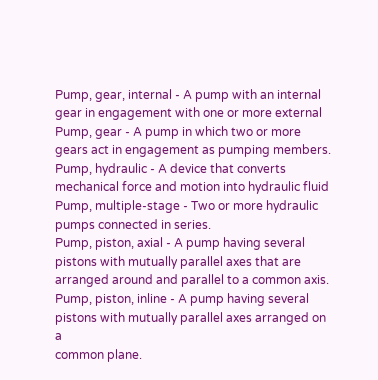Pump, gear, internal - A pump with an internal gear in engagement with one or more external
Pump, gear - A pump in which two or more gears act in engagement as pumping members.
Pump, hydraulic - A device that converts mechanical force and motion into hydraulic fluid
Pump, multiple-stage - Two or more hydraulic pumps connected in series.
Pump, piston, axial - A pump having several pistons with mutually parallel axes that are
arranged around and parallel to a common axis.
Pump, piston, inline - A pump having several pistons with mutually parallel axes arranged on a
common plane.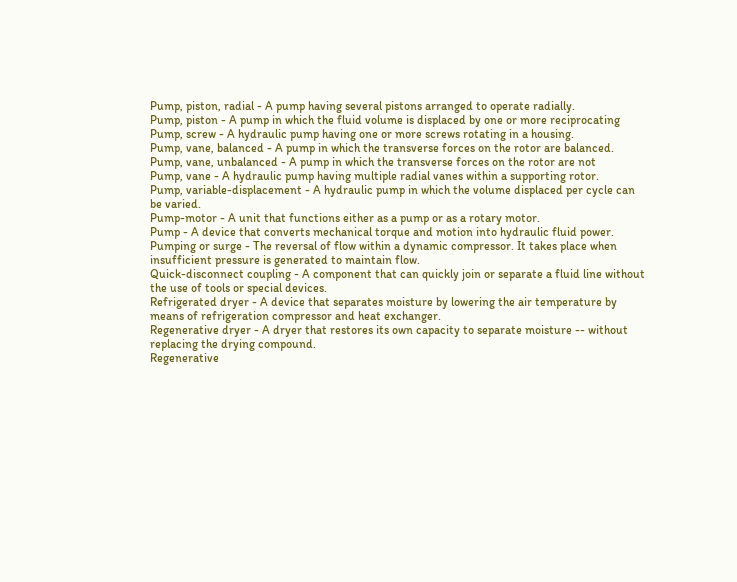Pump, piston, radial - A pump having several pistons arranged to operate radially.
Pump, piston - A pump in which the fluid volume is displaced by one or more reciprocating
Pump, screw - A hydraulic pump having one or more screws rotating in a housing.
Pump, vane, balanced - A pump in which the transverse forces on the rotor are balanced.
Pump, vane, unbalanced - A pump in which the transverse forces on the rotor are not
Pump, vane - A hydraulic pump having multiple radial vanes within a supporting rotor.
Pump, variable-displacement - A hydraulic pump in which the volume displaced per cycle can
be varied.
Pump-motor - A unit that functions either as a pump or as a rotary motor.
Pump - A device that converts mechanical torque and motion into hydraulic fluid power.
Pumping or surge - The reversal of flow within a dynamic compressor. It takes place when
insufficient pressure is generated to maintain flow.
Quick-disconnect coupling - A component that can quickly join or separate a fluid line without
the use of tools or special devices.
Refrigerated dryer - A device that separates moisture by lowering the air temperature by
means of refrigeration compressor and heat exchanger.
Regenerative dryer - A dryer that restores its own capacity to separate moisture -- without
replacing the drying compound.
Regenerative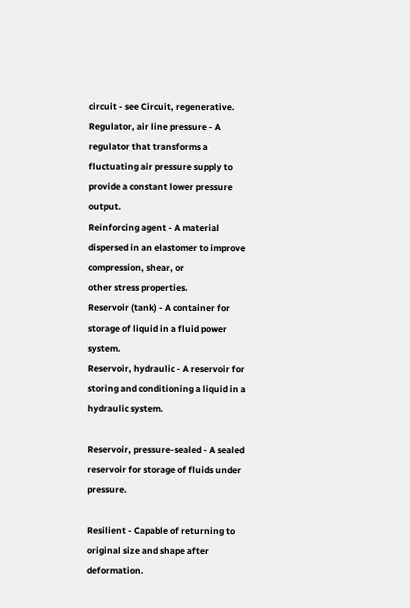circuit - see Circuit, regenerative.
Regulator, air line pressure - A regulator that transforms a fluctuating air pressure supply to
provide a constant lower pressure output.
Reinforcing agent - A material dispersed in an elastomer to improve compression, shear, or
other stress properties.
Reservoir (tank) - A container for storage of liquid in a fluid power system.
Reservoir, hydraulic - A reservoir for storing and conditioning a liquid in a hydraulic system.

Reservoir, pressure-sealed - A sealed reservoir for storage of fluids under pressure.

Resilient - Capable of returning to original size and shape after deformation.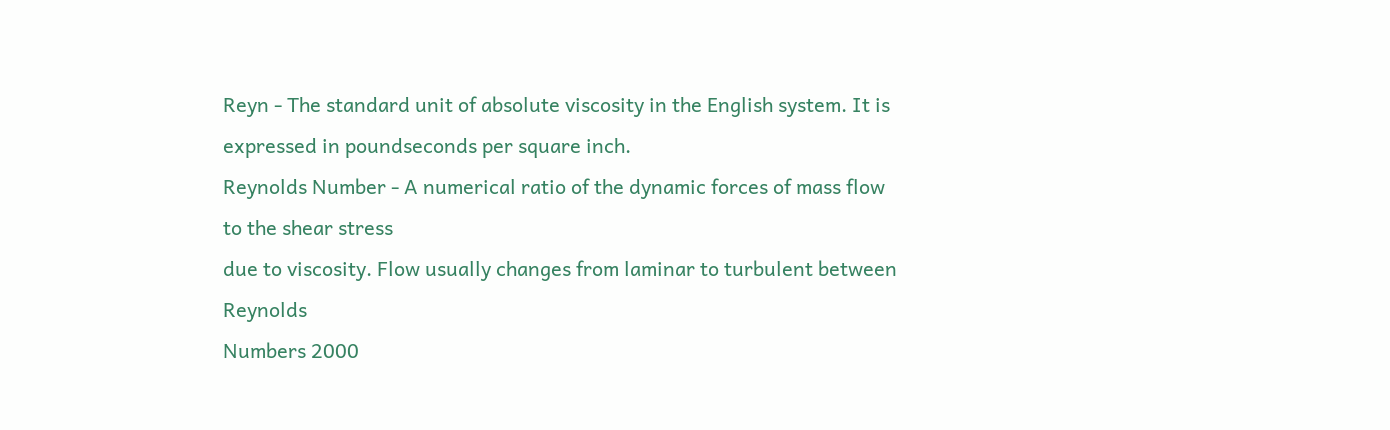Reyn - The standard unit of absolute viscosity in the English system. It is expressed in poundseconds per square inch.
Reynolds Number - A numerical ratio of the dynamic forces of mass flow to the shear stress
due to viscosity. Flow usually changes from laminar to turbulent between Reynolds
Numbers 2000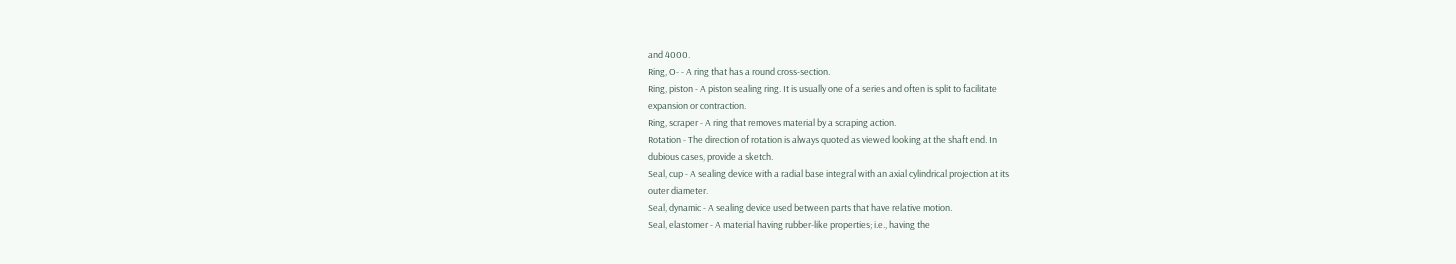and 4000.
Ring, O- - A ring that has a round cross-section.
Ring, piston - A piston sealing ring. It is usually one of a series and often is split to facilitate
expansion or contraction.
Ring, scraper - A ring that removes material by a scraping action.
Rotation - The direction of rotation is always quoted as viewed looking at the shaft end. In
dubious cases, provide a sketch.
Seal, cup - A sealing device with a radial base integral with an axial cylindrical projection at its
outer diameter.
Seal, dynamic - A sealing device used between parts that have relative motion.
Seal, elastomer - A material having rubber-like properties; i.e., having the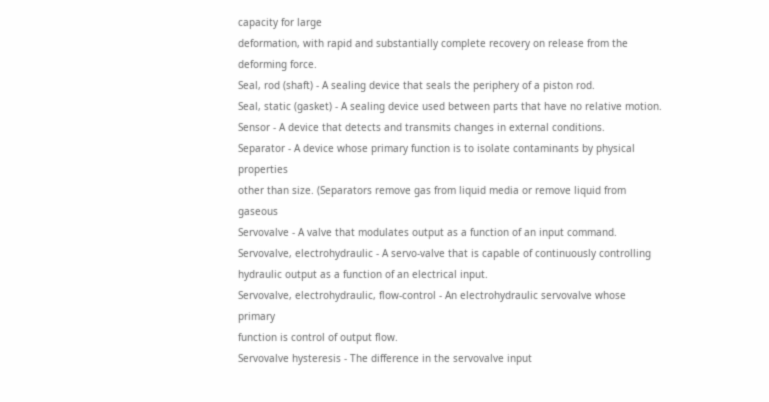capacity for large
deformation, with rapid and substantially complete recovery on release from the
deforming force.
Seal, rod (shaft) - A sealing device that seals the periphery of a piston rod.
Seal, static (gasket) - A sealing device used between parts that have no relative motion.
Sensor - A device that detects and transmits changes in external conditions.
Separator - A device whose primary function is to isolate contaminants by physical properties
other than size. (Separators remove gas from liquid media or remove liquid from gaseous
Servovalve - A valve that modulates output as a function of an input command.
Servovalve, electrohydraulic - A servo-valve that is capable of continuously controlling
hydraulic output as a function of an electrical input.
Servovalve, electrohydraulic, flow-control - An electrohydraulic servovalve whose primary
function is control of output flow.
Servovalve hysteresis - The difference in the servovalve input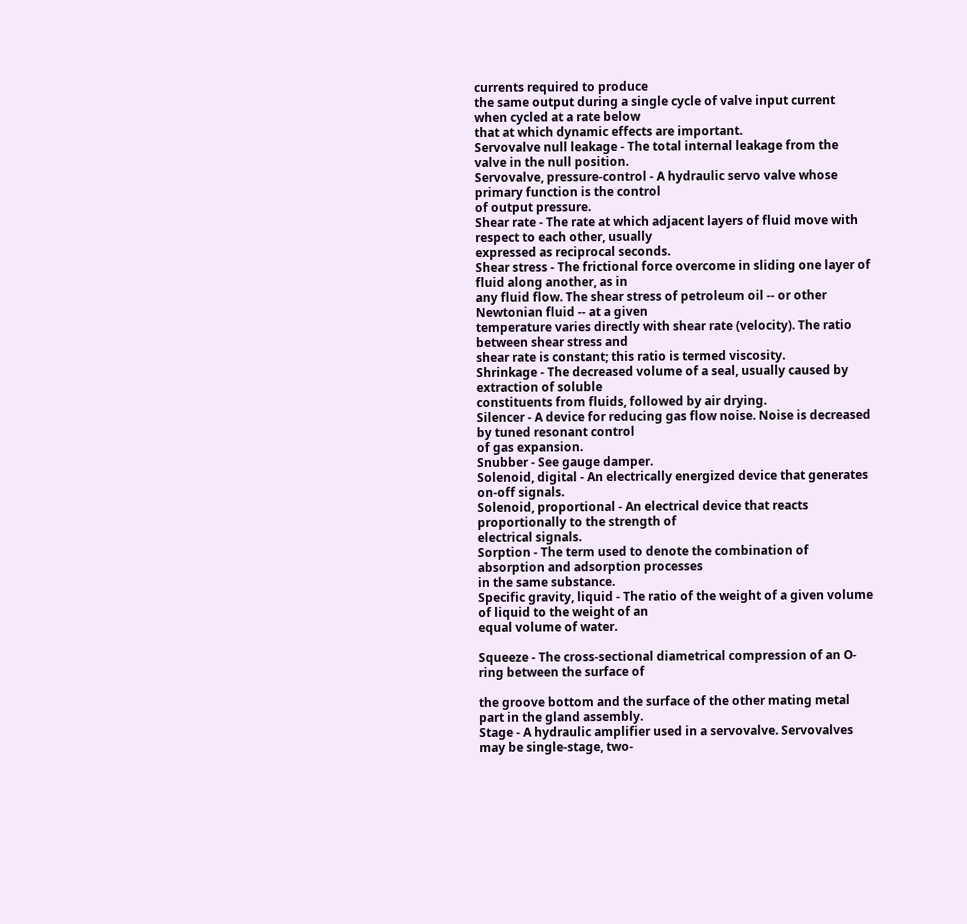currents required to produce
the same output during a single cycle of valve input current when cycled at a rate below
that at which dynamic effects are important.
Servovalve null leakage - The total internal leakage from the valve in the null position.
Servovalve, pressure-control - A hydraulic servo valve whose primary function is the control
of output pressure.
Shear rate - The rate at which adjacent layers of fluid move with respect to each other, usually
expressed as reciprocal seconds.
Shear stress - The frictional force overcome in sliding one layer of fluid along another, as in
any fluid flow. The shear stress of petroleum oil -- or other Newtonian fluid -- at a given
temperature varies directly with shear rate (velocity). The ratio between shear stress and
shear rate is constant; this ratio is termed viscosity.
Shrinkage - The decreased volume of a seal, usually caused by extraction of soluble
constituents from fluids, followed by air drying.
Silencer - A device for reducing gas flow noise. Noise is decreased by tuned resonant control
of gas expansion.
Snubber - See gauge damper.
Solenoid, digital - An electrically energized device that generates on-off signals.
Solenoid, proportional - An electrical device that reacts proportionally to the strength of
electrical signals.
Sorption - The term used to denote the combination of absorption and adsorption processes
in the same substance.
Specific gravity, liquid - The ratio of the weight of a given volume of liquid to the weight of an
equal volume of water.

Squeeze - The cross-sectional diametrical compression of an O-ring between the surface of

the groove bottom and the surface of the other mating metal part in the gland assembly.
Stage - A hydraulic amplifier used in a servovalve. Servovalves may be single-stage, two-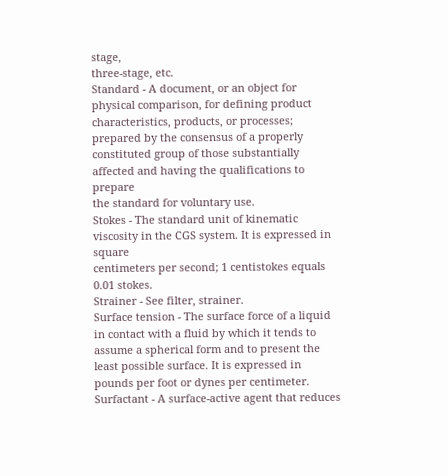stage,
three-stage, etc.
Standard - A document, or an object for physical comparison, for defining product
characteristics, products, or processes; prepared by the consensus of a properly
constituted group of those substantially affected and having the qualifications to prepare
the standard for voluntary use.
Stokes - The standard unit of kinematic viscosity in the CGS system. It is expressed in square
centimeters per second; 1 centistokes equals 0.01 stokes.
Strainer - See filter, strainer.
Surface tension - The surface force of a liquid in contact with a fluid by which it tends to
assume a spherical form and to present the least possible surface. It is expressed in
pounds per foot or dynes per centimeter.
Surfactant - A surface-active agent that reduces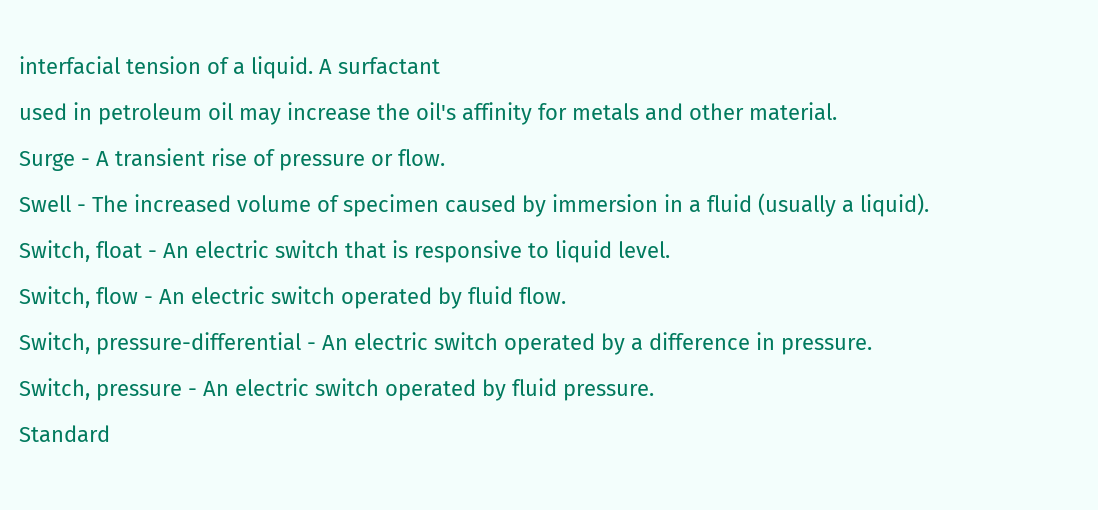interfacial tension of a liquid. A surfactant
used in petroleum oil may increase the oil's affinity for metals and other material.
Surge - A transient rise of pressure or flow.
Swell - The increased volume of specimen caused by immersion in a fluid (usually a liquid).
Switch, float - An electric switch that is responsive to liquid level.
Switch, flow - An electric switch operated by fluid flow.
Switch, pressure-differential - An electric switch operated by a difference in pressure.
Switch, pressure - An electric switch operated by fluid pressure.
Standard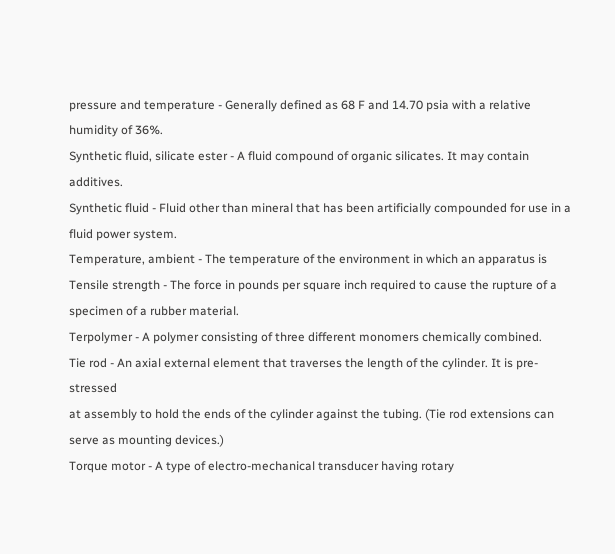pressure and temperature - Generally defined as 68 F and 14.70 psia with a relative
humidity of 36%.
Synthetic fluid, silicate ester - A fluid compound of organic silicates. It may contain additives.
Synthetic fluid - Fluid other than mineral that has been artificially compounded for use in a
fluid power system.
Temperature, ambient - The temperature of the environment in which an apparatus is
Tensile strength - The force in pounds per square inch required to cause the rupture of a
specimen of a rubber material.
Terpolymer - A polymer consisting of three different monomers chemically combined.
Tie rod - An axial external element that traverses the length of the cylinder. It is pre-stressed
at assembly to hold the ends of the cylinder against the tubing. (Tie rod extensions can
serve as mounting devices.)
Torque motor - A type of electro-mechanical transducer having rotary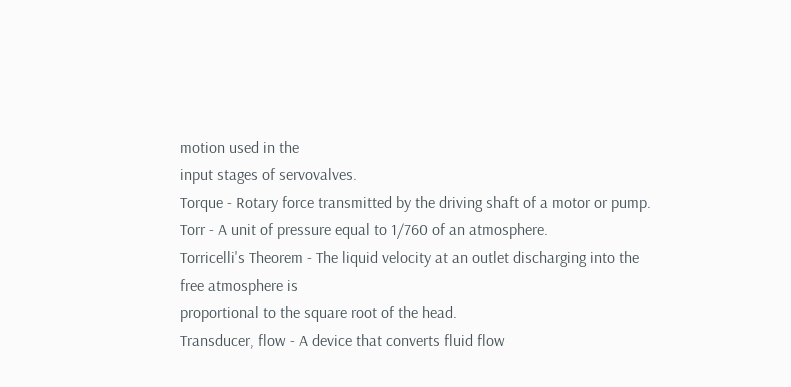motion used in the
input stages of servovalves.
Torque - Rotary force transmitted by the driving shaft of a motor or pump.
Torr - A unit of pressure equal to 1/760 of an atmosphere.
Torricelli's Theorem - The liquid velocity at an outlet discharging into the free atmosphere is
proportional to the square root of the head.
Transducer, flow - A device that converts fluid flow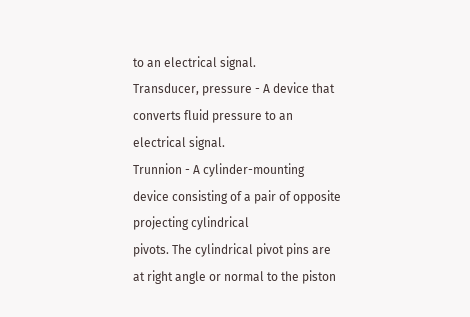to an electrical signal.
Transducer, pressure - A device that converts fluid pressure to an electrical signal.
Trunnion - A cylinder-mounting device consisting of a pair of opposite projecting cylindrical
pivots. The cylindrical pivot pins are at right angle or normal to the piston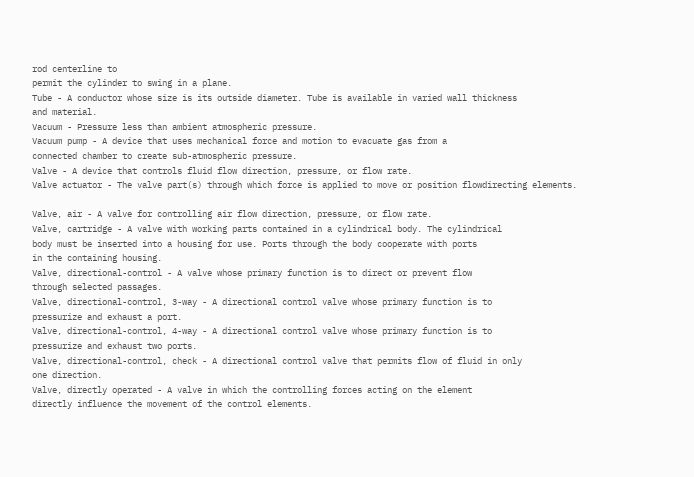rod centerline to
permit the cylinder to swing in a plane.
Tube - A conductor whose size is its outside diameter. Tube is available in varied wall thickness
and material.
Vacuum - Pressure less than ambient atmospheric pressure.
Vacuum pump - A device that uses mechanical force and motion to evacuate gas from a
connected chamber to create sub-atmospheric pressure.
Valve - A device that controls fluid flow direction, pressure, or flow rate.
Valve actuator - The valve part(s) through which force is applied to move or position flowdirecting elements.

Valve, air - A valve for controlling air flow direction, pressure, or flow rate.
Valve, cartridge - A valve with working parts contained in a cylindrical body. The cylindrical
body must be inserted into a housing for use. Ports through the body cooperate with ports
in the containing housing.
Valve, directional-control - A valve whose primary function is to direct or prevent flow
through selected passages.
Valve, directional-control, 3-way - A directional control valve whose primary function is to
pressurize and exhaust a port.
Valve, directional-control, 4-way - A directional control valve whose primary function is to
pressurize and exhaust two ports.
Valve, directional-control, check - A directional control valve that permits flow of fluid in only
one direction.
Valve, directly operated - A valve in which the controlling forces acting on the element
directly influence the movement of the control elements.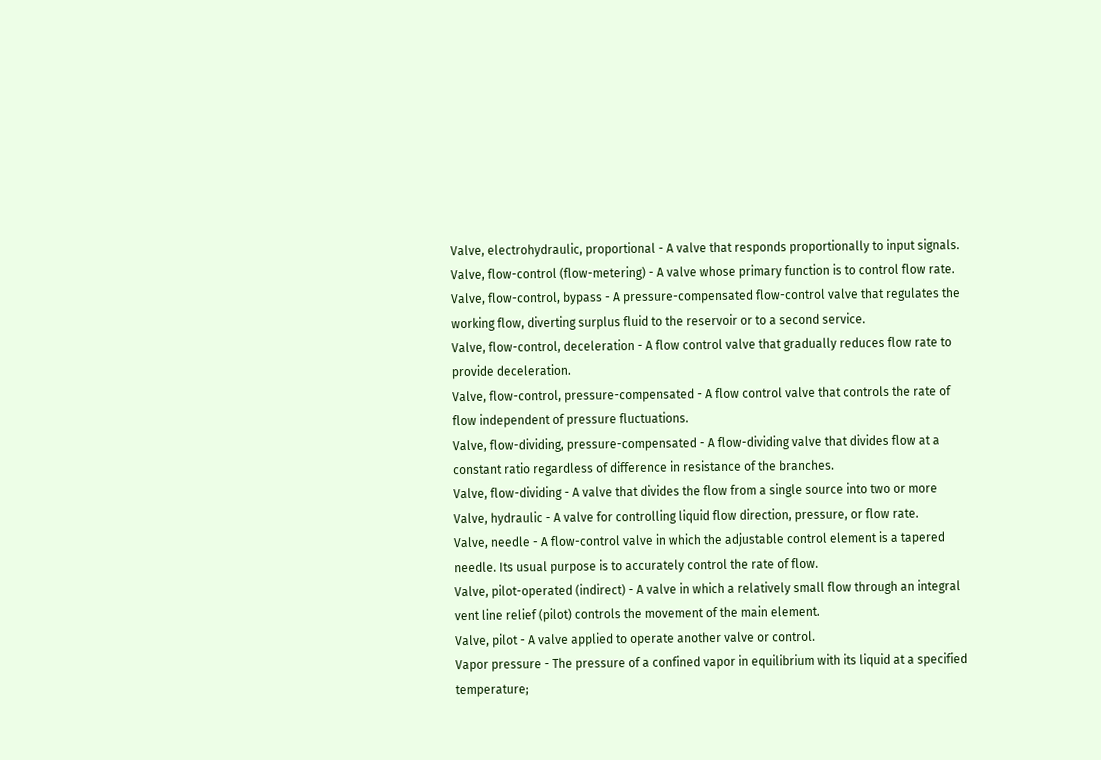Valve, electrohydraulic, proportional - A valve that responds proportionally to input signals.
Valve, flow-control (flow-metering) - A valve whose primary function is to control flow rate.
Valve, flow-control, bypass - A pressure-compensated flow-control valve that regulates the
working flow, diverting surplus fluid to the reservoir or to a second service.
Valve, flow-control, deceleration - A flow control valve that gradually reduces flow rate to
provide deceleration.
Valve, flow-control, pressure-compensated - A flow control valve that controls the rate of
flow independent of pressure fluctuations.
Valve, flow-dividing, pressure-compensated - A flow-dividing valve that divides flow at a
constant ratio regardless of difference in resistance of the branches.
Valve, flow-dividing - A valve that divides the flow from a single source into two or more
Valve, hydraulic - A valve for controlling liquid flow direction, pressure, or flow rate.
Valve, needle - A flow-control valve in which the adjustable control element is a tapered
needle. Its usual purpose is to accurately control the rate of flow.
Valve, pilot-operated (indirect) - A valve in which a relatively small flow through an integral
vent line relief (pilot) controls the movement of the main element.
Valve, pilot - A valve applied to operate another valve or control.
Vapor pressure - The pressure of a confined vapor in equilibrium with its liquid at a specified
temperature;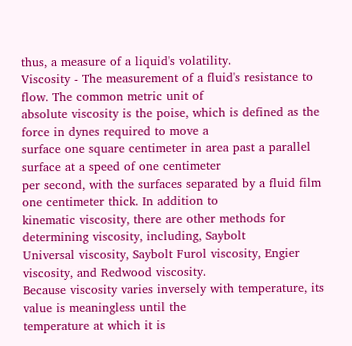thus, a measure of a liquid's volatility.
Viscosity - The measurement of a fluid's resistance to flow. The common metric unit of
absolute viscosity is the poise, which is defined as the force in dynes required to move a
surface one square centimeter in area past a parallel surface at a speed of one centimeter
per second, with the surfaces separated by a fluid film one centimeter thick. In addition to
kinematic viscosity, there are other methods for determining viscosity, including, Saybolt
Universal viscosity, Saybolt Furol viscosity, Engier viscosity, and Redwood viscosity.
Because viscosity varies inversely with temperature, its value is meaningless until the
temperature at which it is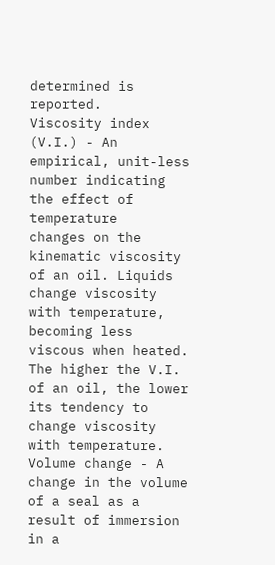determined is reported.
Viscosity index (V.I.) - An empirical, unit-less number indicating the effect of temperature
changes on the kinematic viscosity of an oil. Liquids change viscosity with temperature,
becoming less viscous when heated. The higher the V.I. of an oil, the lower its tendency to
change viscosity with temperature.
Volume change - A change in the volume of a seal as a result of immersion in a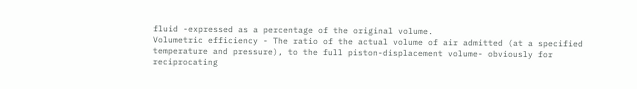fluid -expressed as a percentage of the original volume.
Volumetric efficiency - The ratio of the actual volume of air admitted (at a specified
temperature and pressure), to the full piston-displacement volume- obviously for
reciprocating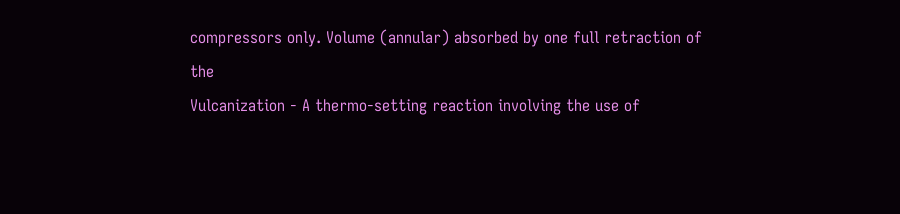compressors only. Volume (annular) absorbed by one full retraction of the
Vulcanization - A thermo-setting reaction involving the use of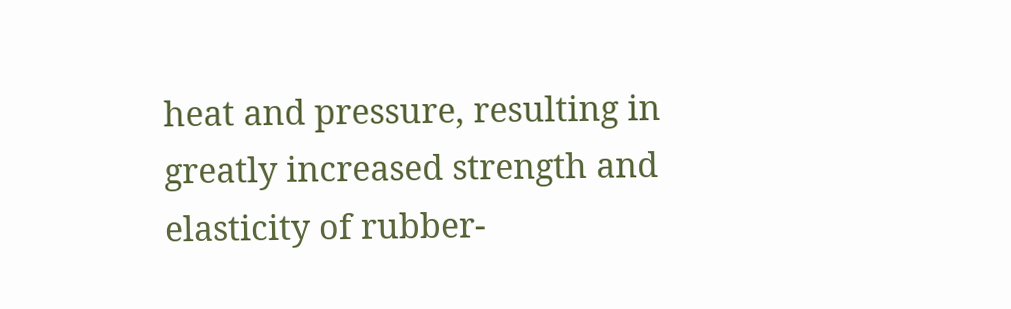heat and pressure, resulting in
greatly increased strength and elasticity of rubber-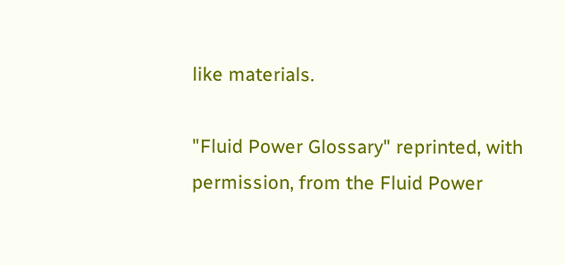like materials.

"Fluid Power Glossary" reprinted, with permission, from the Fluid Power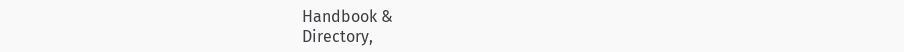Handbook &
Directory,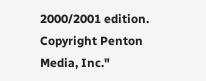2000/2001 edition. Copyright Penton Media, Inc."